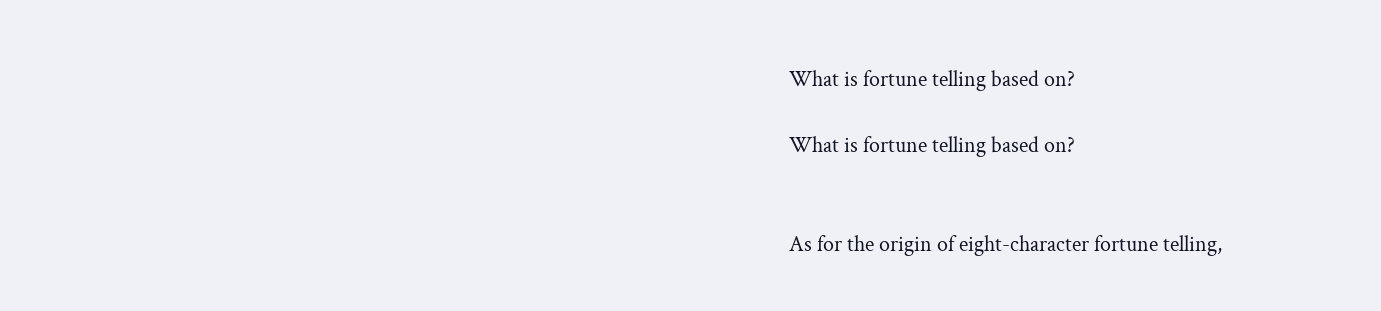What is fortune telling based on?

What is fortune telling based on?


As for the origin of eight-character fortune telling,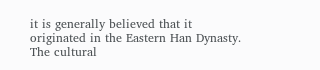it is generally believed that it originated in the Eastern Han Dynasty. The cultural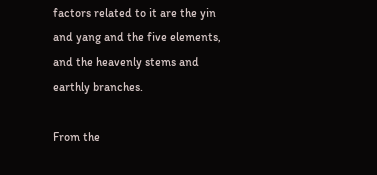factors related to it are the yin and yang and the five elements, and the heavenly stems and earthly branches.

From the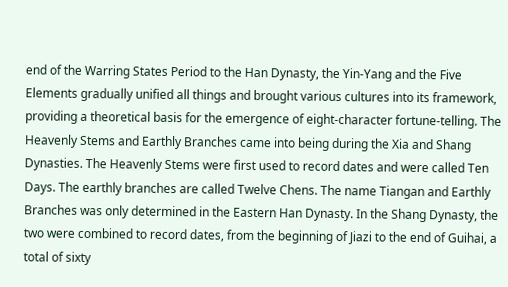end of the Warring States Period to the Han Dynasty, the Yin-Yang and the Five Elements gradually unified all things and brought various cultures into its framework, providing a theoretical basis for the emergence of eight-character fortune-telling. The Heavenly Stems and Earthly Branches came into being during the Xia and Shang Dynasties. The Heavenly Stems were first used to record dates and were called Ten Days. The earthly branches are called Twelve Chens. The name Tiangan and Earthly Branches was only determined in the Eastern Han Dynasty. In the Shang Dynasty, the two were combined to record dates, from the beginning of Jiazi to the end of Guihai, a total of sixty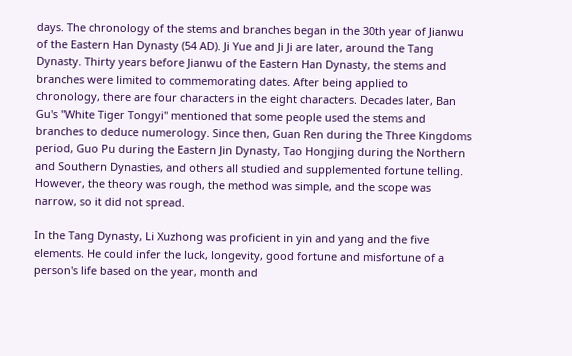days. The chronology of the stems and branches began in the 30th year of Jianwu of the Eastern Han Dynasty (54 AD). Ji Yue and Ji Ji are later, around the Tang Dynasty. Thirty years before Jianwu of the Eastern Han Dynasty, the stems and branches were limited to commemorating dates. After being applied to chronology, there are four characters in the eight characters. Decades later, Ban Gu's "White Tiger Tongyi" mentioned that some people used the stems and branches to deduce numerology. Since then, Guan Ren during the Three Kingdoms period, Guo Pu during the Eastern Jin Dynasty, Tao Hongjing during the Northern and Southern Dynasties, and others all studied and supplemented fortune telling. However, the theory was rough, the method was simple, and the scope was narrow, so it did not spread.

In the Tang Dynasty, Li Xuzhong was proficient in yin and yang and the five elements. He could infer the luck, longevity, good fortune and misfortune of a person's life based on the year, month and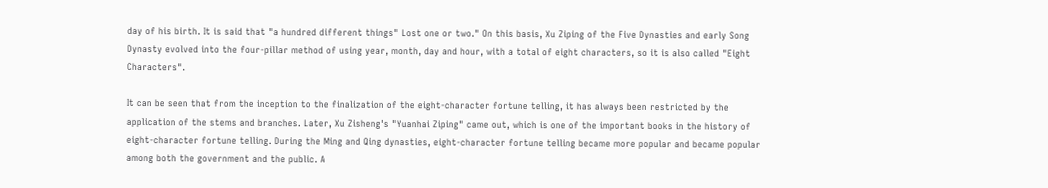day of his birth. It is said that "a hundred different things" Lost one or two." On this basis, Xu Ziping of the Five Dynasties and early Song Dynasty evolved into the four-pillar method of using year, month, day and hour, with a total of eight characters, so it is also called "Eight Characters".

It can be seen that from the inception to the finalization of the eight-character fortune telling, it has always been restricted by the application of the stems and branches. Later, Xu Zisheng's "Yuanhai Ziping" came out, which is one of the important books in the history of eight-character fortune telling. During the Ming and Qing dynasties, eight-character fortune telling became more popular and became popular among both the government and the public. A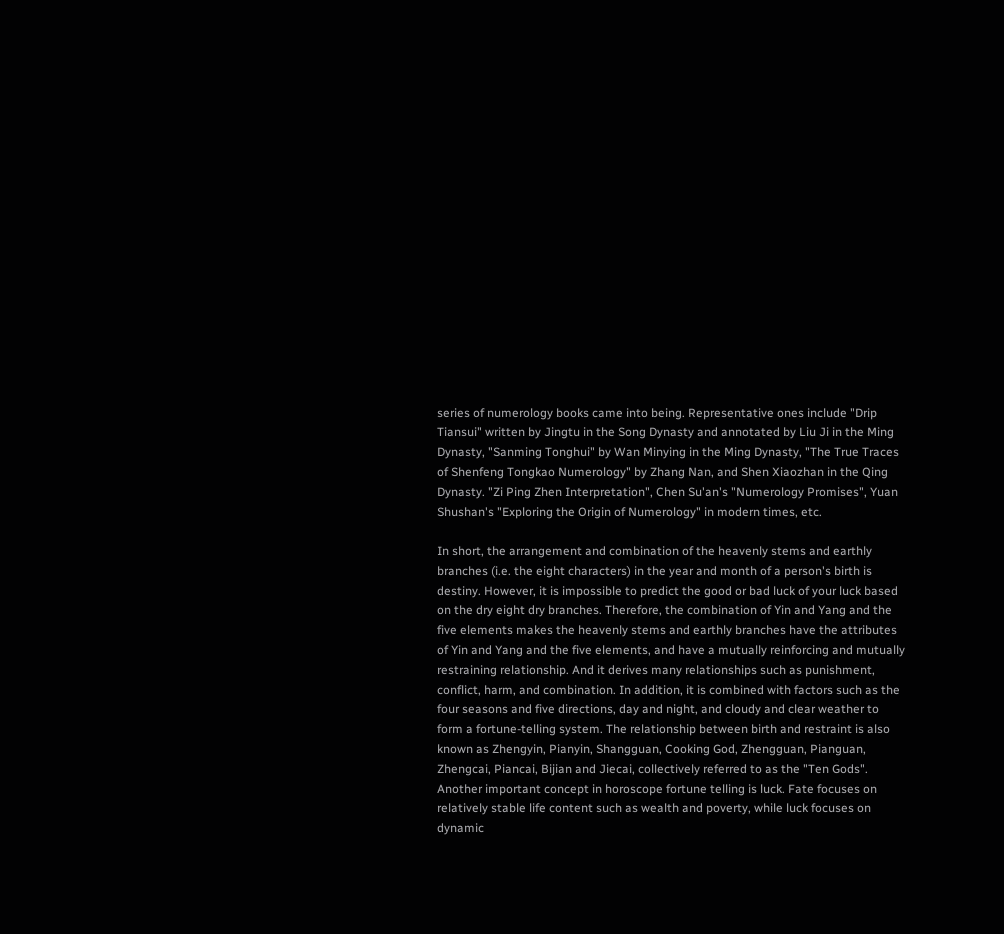series of numerology books came into being. Representative ones include "Drip Tiansui" written by Jingtu in the Song Dynasty and annotated by Liu Ji in the Ming Dynasty, "Sanming Tonghui" by Wan Minying in the Ming Dynasty, "The True Traces of Shenfeng Tongkao Numerology" by Zhang Nan, and Shen Xiaozhan in the Qing Dynasty. "Zi Ping Zhen Interpretation", Chen Su'an's "Numerology Promises", Yuan Shushan's "Exploring the Origin of Numerology" in modern times, etc.

In short, the arrangement and combination of the heavenly stems and earthly branches (i.e. the eight characters) in the year and month of a person's birth is destiny. However, it is impossible to predict the good or bad luck of your luck based on the dry eight dry branches. Therefore, the combination of Yin and Yang and the five elements makes the heavenly stems and earthly branches have the attributes of Yin and Yang and the five elements, and have a mutually reinforcing and mutually restraining relationship. And it derives many relationships such as punishment, conflict, harm, and combination. In addition, it is combined with factors such as the four seasons and five directions, day and night, and cloudy and clear weather to form a fortune-telling system. The relationship between birth and restraint is also known as Zhengyin, Pianyin, Shangguan, Cooking God, Zhengguan, Pianguan, Zhengcai, Piancai, Bijian and Jiecai, collectively referred to as the "Ten Gods". Another important concept in horoscope fortune telling is luck. Fate focuses on relatively stable life content such as wealth and poverty, while luck focuses on dynamic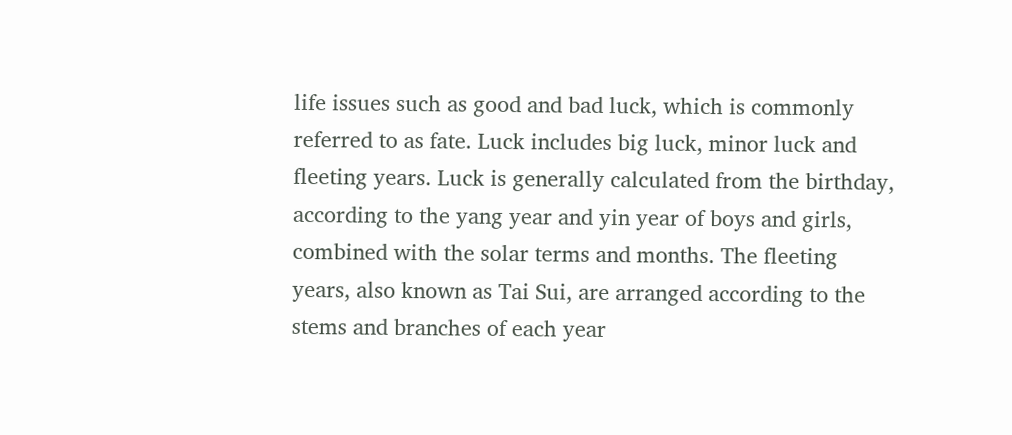life issues such as good and bad luck, which is commonly referred to as fate. Luck includes big luck, minor luck and fleeting years. Luck is generally calculated from the birthday, according to the yang year and yin year of boys and girls, combined with the solar terms and months. The fleeting years, also known as Tai Sui, are arranged according to the stems and branches of each year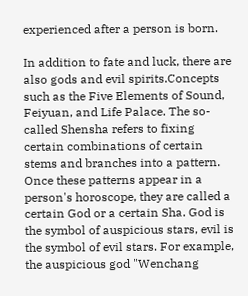experienced after a person is born.

In addition to fate and luck, there are also gods and evil spirits.Concepts such as the Five Elements of Sound, Feiyuan, and Life Palace. The so-called Shensha refers to fixing certain combinations of certain stems and branches into a pattern. Once these patterns appear in a person's horoscope, they are called a certain God or a certain Sha. God is the symbol of auspicious stars, evil is the symbol of evil stars. For example, the auspicious god "Wenchang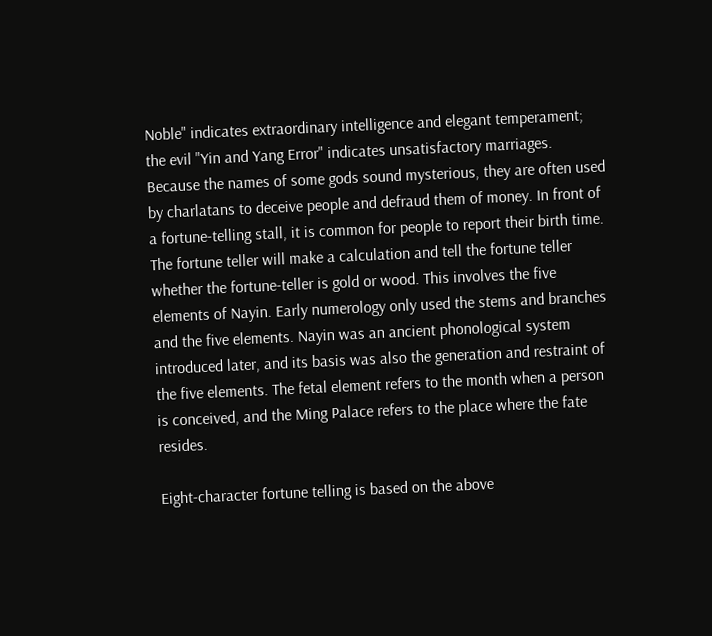Noble" indicates extraordinary intelligence and elegant temperament; the evil "Yin and Yang Error" indicates unsatisfactory marriages. Because the names of some gods sound mysterious, they are often used by charlatans to deceive people and defraud them of money. In front of a fortune-telling stall, it is common for people to report their birth time. The fortune teller will make a calculation and tell the fortune teller whether the fortune-teller is gold or wood. This involves the five elements of Nayin. Early numerology only used the stems and branches and the five elements. Nayin was an ancient phonological system introduced later, and its basis was also the generation and restraint of the five elements. The fetal element refers to the month when a person is conceived, and the Ming Palace refers to the place where the fate resides.

Eight-character fortune telling is based on the above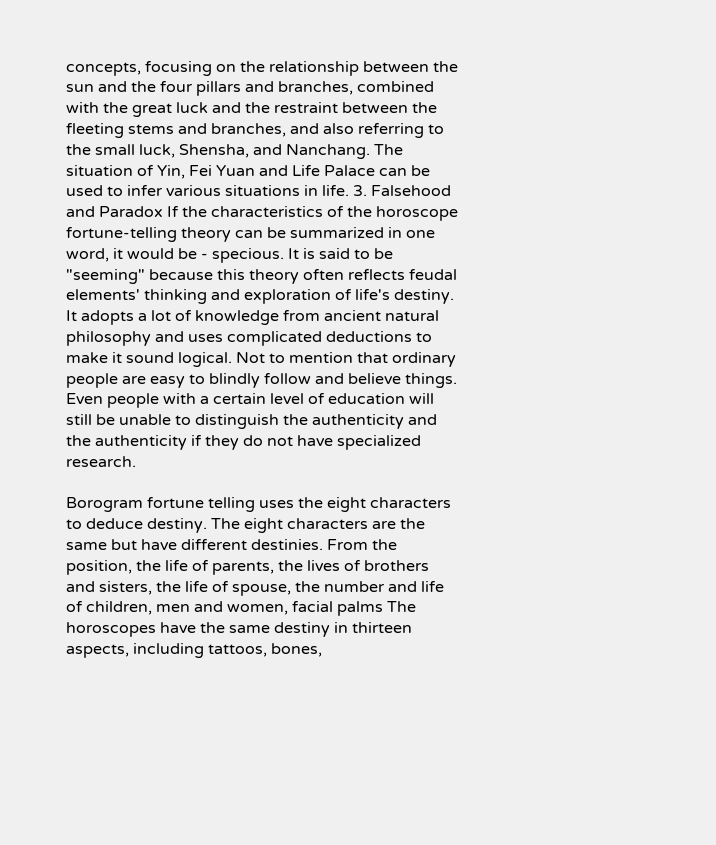concepts, focusing on the relationship between the sun and the four pillars and branches, combined with the great luck and the restraint between the fleeting stems and branches, and also referring to the small luck, Shensha, and Nanchang. The situation of Yin, Fei Yuan and Life Palace can be used to infer various situations in life. 3. Falsehood and Paradox If the characteristics of the horoscope fortune-telling theory can be summarized in one word, it would be - specious. It is said to be "seeming" because this theory often reflects feudal elements' thinking and exploration of life's destiny. It adopts a lot of knowledge from ancient natural philosophy and uses complicated deductions to make it sound logical. Not to mention that ordinary people are easy to blindly follow and believe things. Even people with a certain level of education will still be unable to distinguish the authenticity and the authenticity if they do not have specialized research.

Borogram fortune telling uses the eight characters to deduce destiny. The eight characters are the same but have different destinies. From the position, the life of parents, the lives of brothers and sisters, the life of spouse, the number and life of children, men and women, facial palms The horoscopes have the same destiny in thirteen aspects, including tattoos, bones,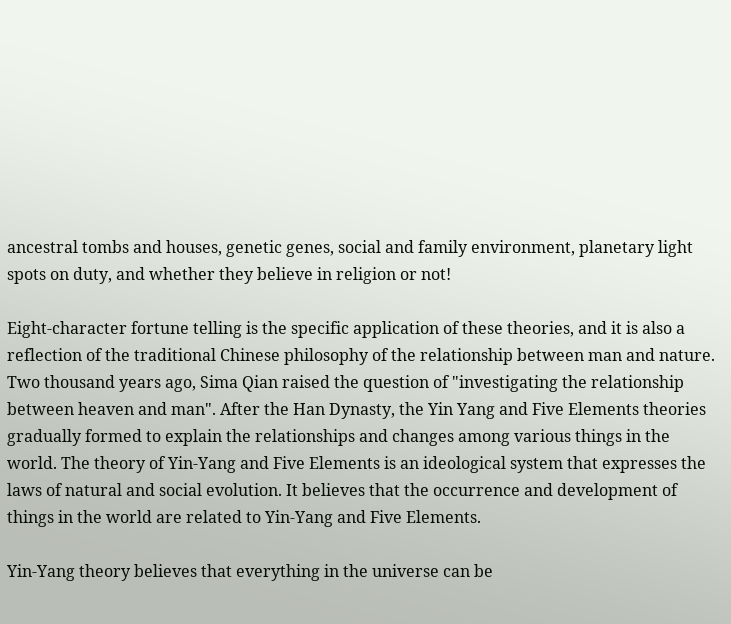ancestral tombs and houses, genetic genes, social and family environment, planetary light spots on duty, and whether they believe in religion or not!

Eight-character fortune telling is the specific application of these theories, and it is also a reflection of the traditional Chinese philosophy of the relationship between man and nature. Two thousand years ago, Sima Qian raised the question of "investigating the relationship between heaven and man". After the Han Dynasty, the Yin Yang and Five Elements theories gradually formed to explain the relationships and changes among various things in the world. The theory of Yin-Yang and Five Elements is an ideological system that expresses the laws of natural and social evolution. It believes that the occurrence and development of things in the world are related to Yin-Yang and Five Elements.

Yin-Yang theory believes that everything in the universe can be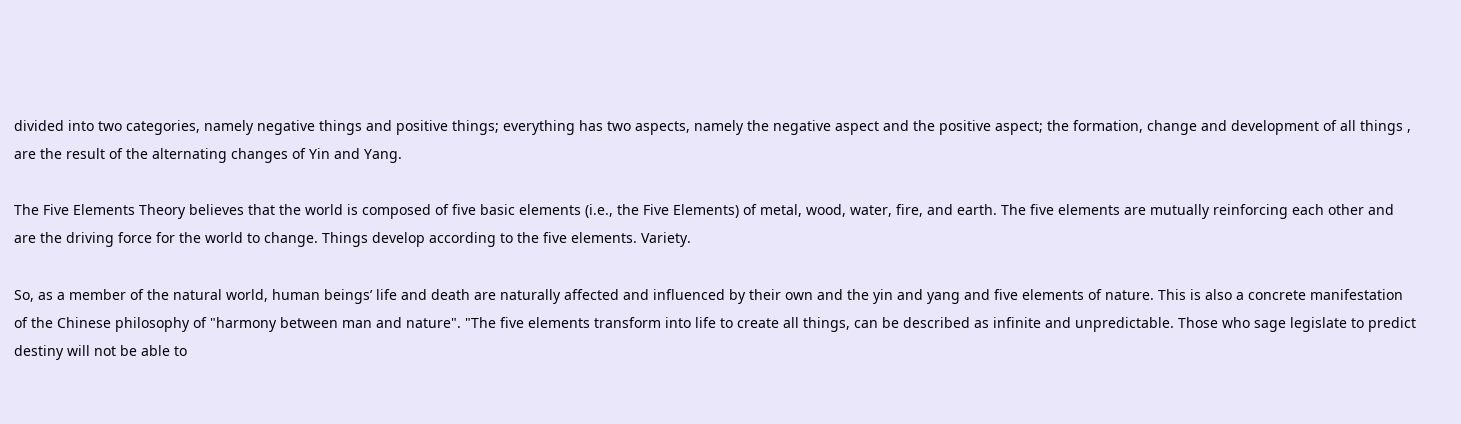divided into two categories, namely negative things and positive things; everything has two aspects, namely the negative aspect and the positive aspect; the formation, change and development of all things , are the result of the alternating changes of Yin and Yang.

The Five Elements Theory believes that the world is composed of five basic elements (i.e., the Five Elements) of metal, wood, water, fire, and earth. The five elements are mutually reinforcing each other and are the driving force for the world to change. Things develop according to the five elements. Variety.

So, as a member of the natural world, human beings’ life and death are naturally affected and influenced by their own and the yin and yang and five elements of nature. This is also a concrete manifestation of the Chinese philosophy of "harmony between man and nature". "The five elements transform into life to create all things, can be described as infinite and unpredictable. Those who sage legislate to predict destiny will not be able to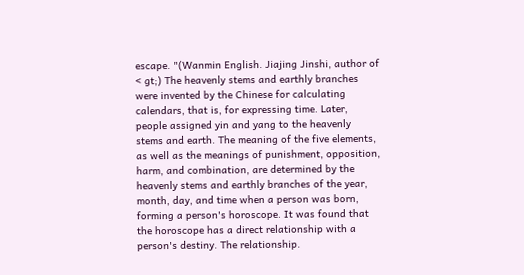escape. "(Wanmin English. Jiajing Jinshi, author of < gt;) The heavenly stems and earthly branches were invented by the Chinese for calculating calendars, that is, for expressing time. Later, people assigned yin and yang to the heavenly stems and earth. The meaning of the five elements, as well as the meanings of punishment, opposition, harm, and combination, are determined by the heavenly stems and earthly branches of the year, month, day, and time when a person was born, forming a person's horoscope. It was found that the horoscope has a direct relationship with a person's destiny. The relationship.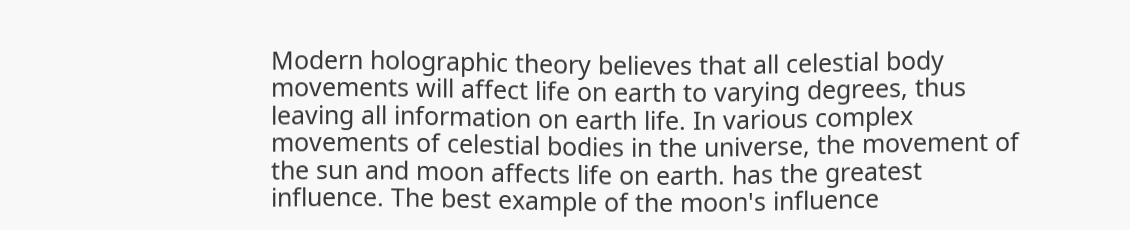Modern holographic theory believes that all celestial body movements will affect life on earth to varying degrees, thus leaving all information on earth life. In various complex movements of celestial bodies in the universe, the movement of the sun and moon affects life on earth. has the greatest influence. The best example of the moon's influence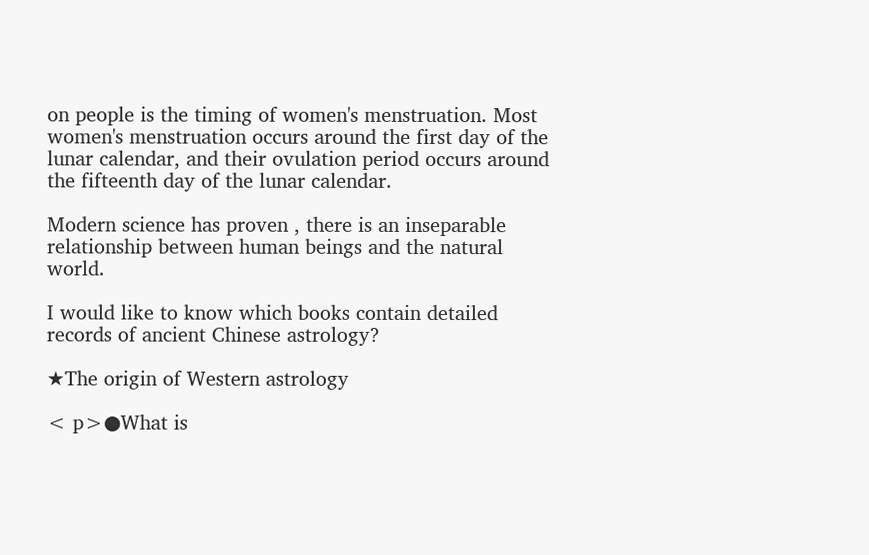on people is the timing of women's menstruation. Most women's menstruation occurs around the first day of the lunar calendar, and their ovulation period occurs around the fifteenth day of the lunar calendar.

Modern science has proven , there is an inseparable relationship between human beings and the natural world.

I would like to know which books contain detailed records of ancient Chinese astrology?

★The origin of Western astrology

< p>●What is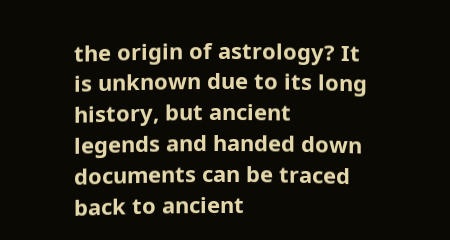the origin of astrology? It is unknown due to its long history, but ancient legends and handed down documents can be traced back to ancient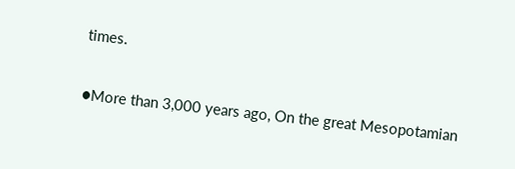times.

●More than 3,000 years ago, On the great Mesopotamian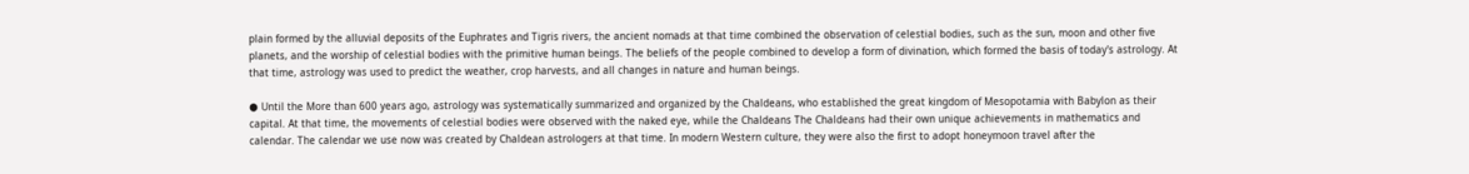plain formed by the alluvial deposits of the Euphrates and Tigris rivers, the ancient nomads at that time combined the observation of celestial bodies, such as the sun, moon and other five planets, and the worship of celestial bodies with the primitive human beings. The beliefs of the people combined to develop a form of divination, which formed the basis of today's astrology. At that time, astrology was used to predict the weather, crop harvests, and all changes in nature and human beings.

● Until the More than 600 years ago, astrology was systematically summarized and organized by the Chaldeans, who established the great kingdom of Mesopotamia with Babylon as their capital. At that time, the movements of celestial bodies were observed with the naked eye, while the Chaldeans The Chaldeans had their own unique achievements in mathematics and calendar. The calendar we use now was created by Chaldean astrologers at that time. In modern Western culture, they were also the first to adopt honeymoon travel after the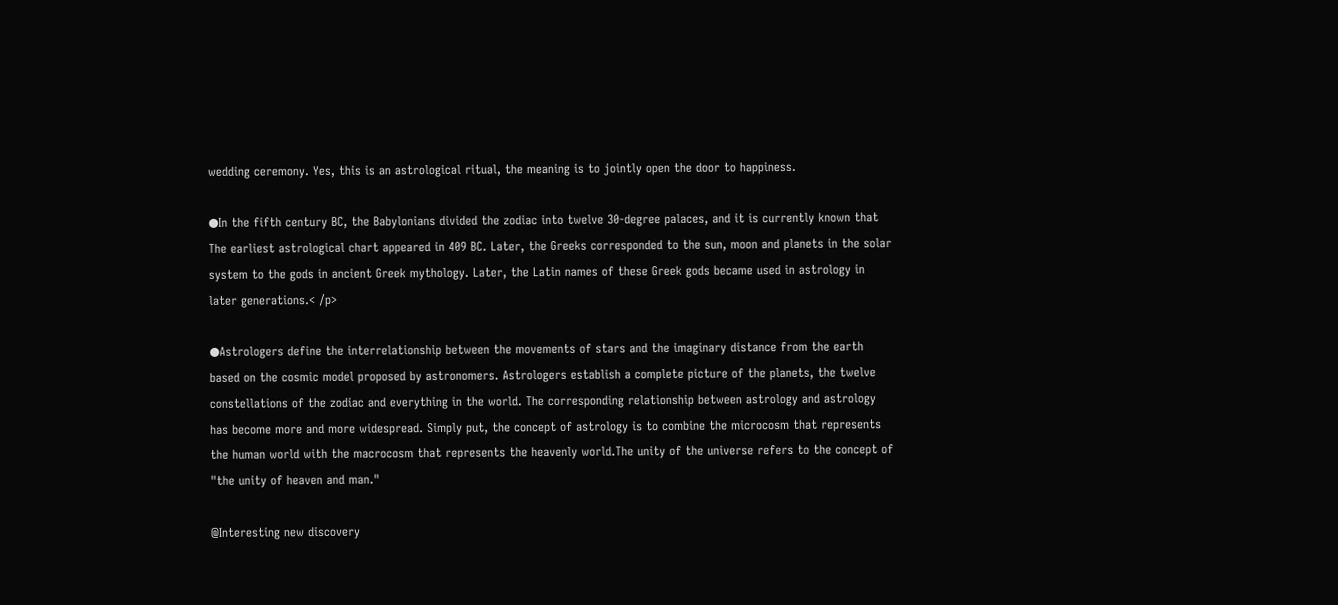wedding ceremony. Yes, this is an astrological ritual, the meaning is to jointly open the door to happiness.

●In the fifth century BC, the Babylonians divided the zodiac into twelve 30-degree palaces, and it is currently known that The earliest astrological chart appeared in 409 BC. Later, the Greeks corresponded to the sun, moon and planets in the solar system to the gods in ancient Greek mythology. Later, the Latin names of these Greek gods became used in astrology in later generations.< /p>

●Astrologers define the interrelationship between the movements of stars and the imaginary distance from the earth based on the cosmic model proposed by astronomers. Astrologers establish a complete picture of the planets, the twelve constellations of the zodiac and everything in the world. The corresponding relationship between astrology and astrology has become more and more widespread. Simply put, the concept of astrology is to combine the microcosm that represents the human world with the macrocosm that represents the heavenly world.The unity of the universe refers to the concept of "the unity of heaven and man."

@Interesting new discovery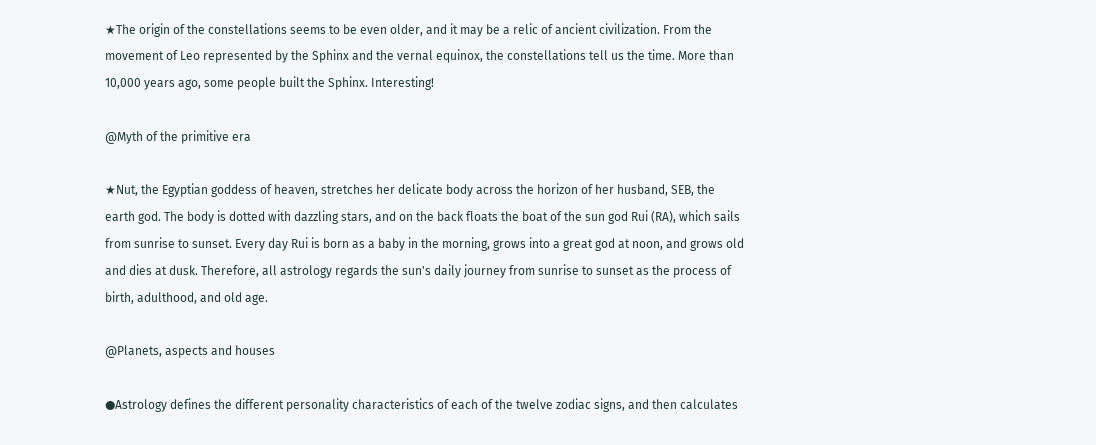★The origin of the constellations seems to be even older, and it may be a relic of ancient civilization. From the movement of Leo represented by the Sphinx and the vernal equinox, the constellations tell us the time. More than 10,000 years ago, some people built the Sphinx. Interesting!

@Myth of the primitive era

★Nut, the Egyptian goddess of heaven, stretches her delicate body across the horizon of her husband, SEB, the earth god. The body is dotted with dazzling stars, and on the back floats the boat of the sun god Rui (RA), which sails from sunrise to sunset. Every day Rui is born as a baby in the morning, grows into a great god at noon, and grows old and dies at dusk. Therefore, all astrology regards the sun's daily journey from sunrise to sunset as the process of birth, adulthood, and old age.

@Planets, aspects and houses

●Astrology defines the different personality characteristics of each of the twelve zodiac signs, and then calculates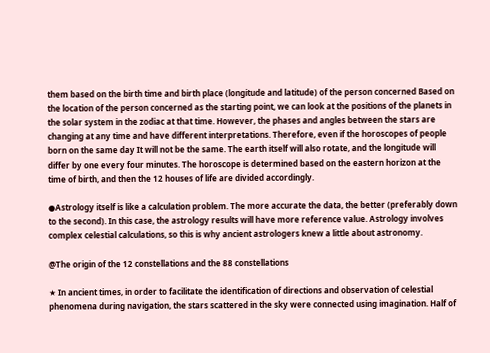them based on the birth time and birth place (longitude and latitude) of the person concerned Based on the location of the person concerned as the starting point, we can look at the positions of the planets in the solar system in the zodiac at that time. However, the phases and angles between the stars are changing at any time and have different interpretations. Therefore, even if the horoscopes of people born on the same day It will not be the same. The earth itself will also rotate, and the longitude will differ by one every four minutes. The horoscope is determined based on the eastern horizon at the time of birth, and then the 12 houses of life are divided accordingly.

●Astrology itself is like a calculation problem. The more accurate the data, the better (preferably down to the second). In this case, the astrology results will have more reference value. Astrology involves complex celestial calculations, so this is why ancient astrologers knew a little about astronomy.

@The origin of the 12 constellations and the 88 constellations

★ In ancient times, in order to facilitate the identification of directions and observation of celestial phenomena during navigation, the stars scattered in the sky were connected using imagination. Half of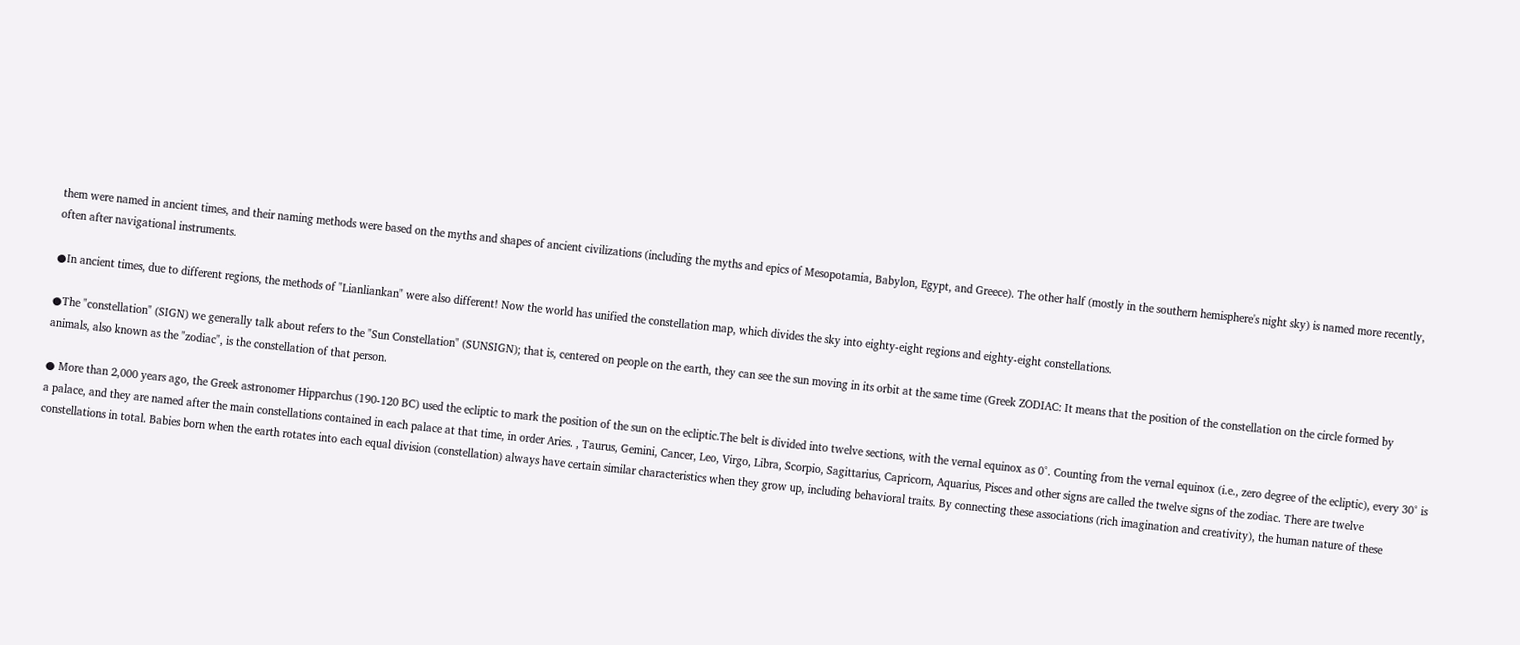them were named in ancient times, and their naming methods were based on the myths and shapes of ancient civilizations (including the myths and epics of Mesopotamia, Babylon, Egypt, and Greece). The other half (mostly in the southern hemisphere's night sky) is named more recently, often after navigational instruments.

●In ancient times, due to different regions, the methods of "Lianliankan" were also different! Now the world has unified the constellation map, which divides the sky into eighty-eight regions and eighty-eight constellations.

●The "constellation" (SIGN) we generally talk about refers to the "Sun Constellation" (SUNSIGN); that is, centered on people on the earth, they can see the sun moving in its orbit at the same time (Greek ZODIAC: It means that the position of the constellation on the circle formed by animals, also known as the "zodiac", is the constellation of that person.

● More than 2,000 years ago, the Greek astronomer Hipparchus (190-120 BC) used the ecliptic to mark the position of the sun on the ecliptic.The belt is divided into twelve sections, with the vernal equinox as 0°. Counting from the vernal equinox (i.e., zero degree of the ecliptic), every 30° is a palace, and they are named after the main constellations contained in each palace at that time, in order Aries. , Taurus, Gemini, Cancer, Leo, Virgo, Libra, Scorpio, Sagittarius, Capricorn, Aquarius, Pisces and other signs are called the twelve signs of the zodiac. There are twelve constellations in total. Babies born when the earth rotates into each equal division (constellation) always have certain similar characteristics when they grow up, including behavioral traits. By connecting these associations (rich imagination and creativity), the human nature of these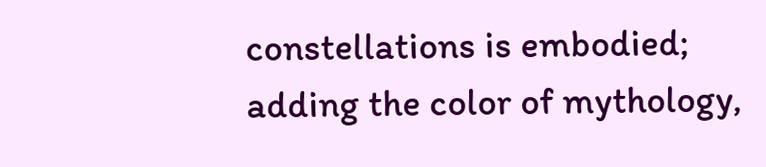constellations is embodied; adding the color of mythology,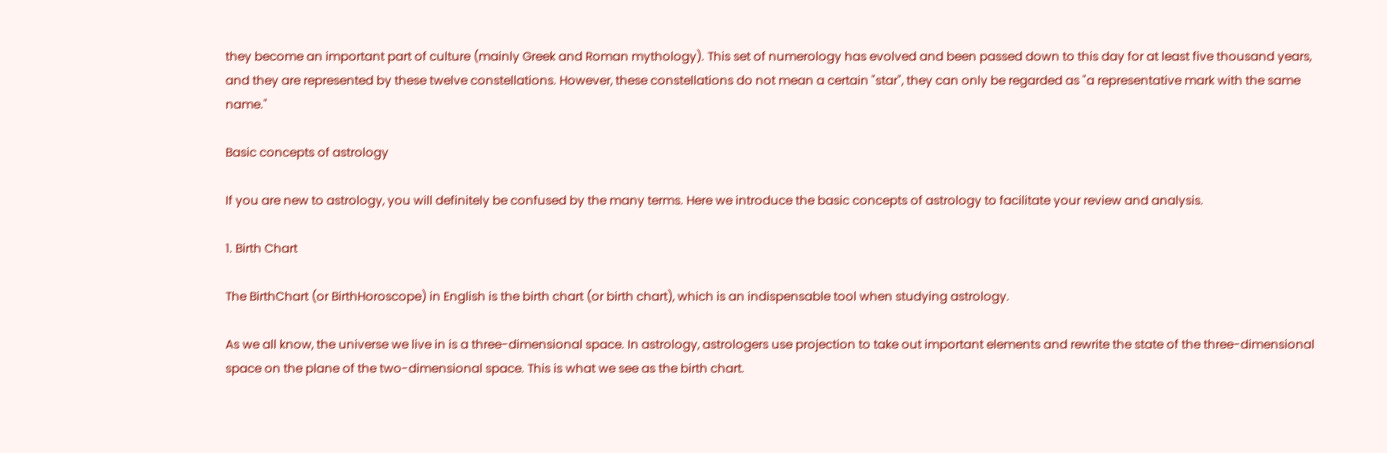they become an important part of culture (mainly Greek and Roman mythology). This set of numerology has evolved and been passed down to this day for at least five thousand years, and they are represented by these twelve constellations. However, these constellations do not mean a certain "star", they can only be regarded as "a representative mark with the same name."

Basic concepts of astrology

If you are new to astrology, you will definitely be confused by the many terms. Here we introduce the basic concepts of astrology to facilitate your review and analysis.

1. Birth Chart

The BirthChart (or BirthHoroscope) in English is the birth chart (or birth chart), which is an indispensable tool when studying astrology.

As we all know, the universe we live in is a three-dimensional space. In astrology, astrologers use projection to take out important elements and rewrite the state of the three-dimensional space on the plane of the two-dimensional space. This is what we see as the birth chart.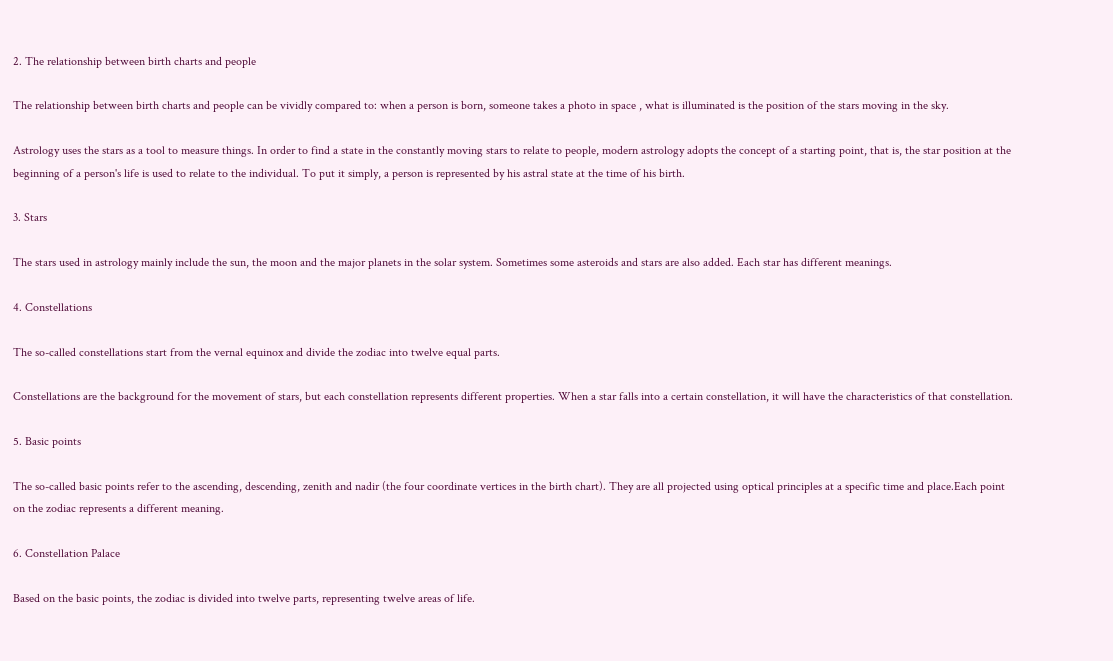2. The relationship between birth charts and people

The relationship between birth charts and people can be vividly compared to: when a person is born, someone takes a photo in space , what is illuminated is the position of the stars moving in the sky.

Astrology uses the stars as a tool to measure things. In order to find a state in the constantly moving stars to relate to people, modern astrology adopts the concept of a starting point, that is, the star position at the beginning of a person's life is used to relate to the individual. To put it simply, a person is represented by his astral state at the time of his birth.

3. Stars

The stars used in astrology mainly include the sun, the moon and the major planets in the solar system. Sometimes some asteroids and stars are also added. Each star has different meanings.

4. Constellations

The so-called constellations start from the vernal equinox and divide the zodiac into twelve equal parts.

Constellations are the background for the movement of stars, but each constellation represents different properties. When a star falls into a certain constellation, it will have the characteristics of that constellation.

5. Basic points

The so-called basic points refer to the ascending, descending, zenith and nadir (the four coordinate vertices in the birth chart). They are all projected using optical principles at a specific time and place.Each point on the zodiac represents a different meaning.

6. Constellation Palace

Based on the basic points, the zodiac is divided into twelve parts, representing twelve areas of life.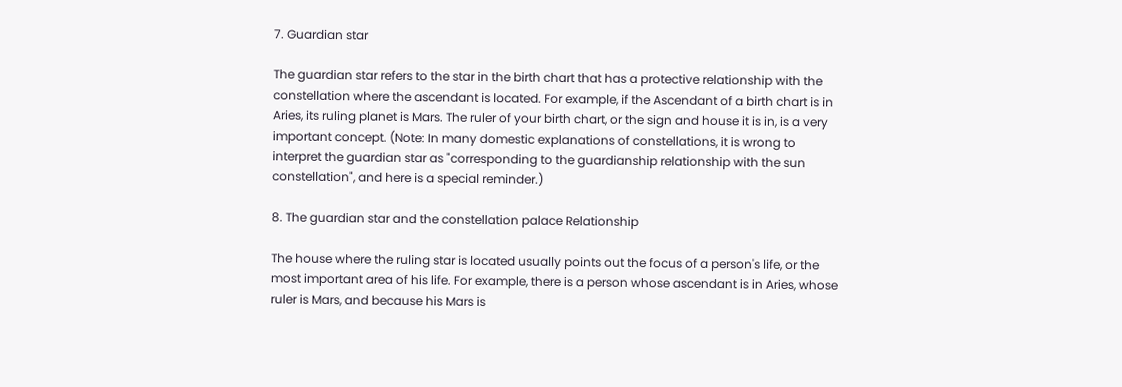7. Guardian star

The guardian star refers to the star in the birth chart that has a protective relationship with the constellation where the ascendant is located. For example, if the Ascendant of a birth chart is in Aries, its ruling planet is Mars. The ruler of your birth chart, or the sign and house it is in, is a very important concept. (Note: In many domestic explanations of constellations, it is wrong to interpret the guardian star as "corresponding to the guardianship relationship with the sun constellation", and here is a special reminder.)

8. The guardian star and the constellation palace Relationship

The house where the ruling star is located usually points out the focus of a person's life, or the most important area of his life. For example, there is a person whose ascendant is in Aries, whose ruler is Mars, and because his Mars is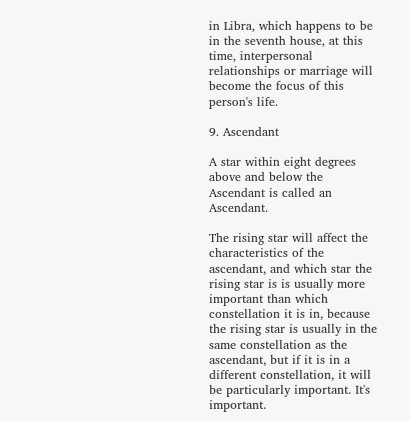in Libra, which happens to be in the seventh house, at this time, interpersonal relationships or marriage will become the focus of this person's life.

9. Ascendant

A star within eight degrees above and below the Ascendant is called an Ascendant.

The rising star will affect the characteristics of the ascendant, and which star the rising star is is usually more important than which constellation it is in, because the rising star is usually in the same constellation as the ascendant, but if it is in a different constellation, it will be particularly important. It's important.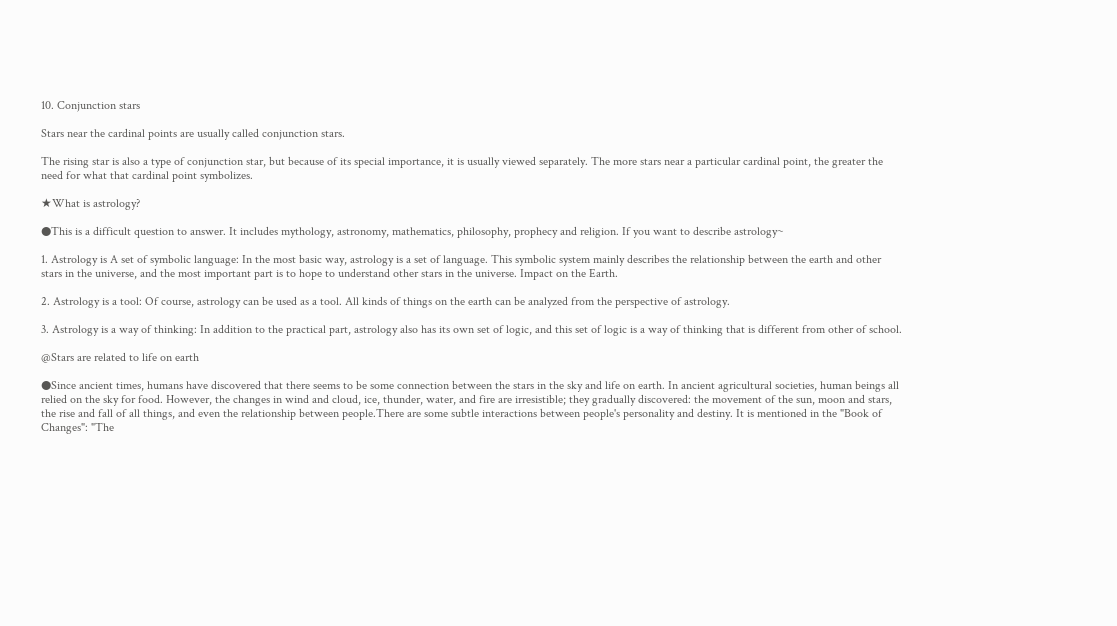10. Conjunction stars

Stars near the cardinal points are usually called conjunction stars.

The rising star is also a type of conjunction star, but because of its special importance, it is usually viewed separately. The more stars near a particular cardinal point, the greater the need for what that cardinal point symbolizes.

★What is astrology?

●This is a difficult question to answer. It includes mythology, astronomy, mathematics, philosophy, prophecy and religion. If you want to describe astrology~

1. Astrology is A set of symbolic language: In the most basic way, astrology is a set of language. This symbolic system mainly describes the relationship between the earth and other stars in the universe, and the most important part is to hope to understand other stars in the universe. Impact on the Earth.

2. Astrology is a tool: Of course, astrology can be used as a tool. All kinds of things on the earth can be analyzed from the perspective of astrology.

3. Astrology is a way of thinking: In addition to the practical part, astrology also has its own set of logic, and this set of logic is a way of thinking that is different from other of school.

@Stars are related to life on earth

●Since ancient times, humans have discovered that there seems to be some connection between the stars in the sky and life on earth. In ancient agricultural societies, human beings all relied on the sky for food. However, the changes in wind and cloud, ice, thunder, water, and fire are irresistible; they gradually discovered: the movement of the sun, moon and stars, the rise and fall of all things, and even the relationship between people.There are some subtle interactions between people's personality and destiny. It is mentioned in the "Book of Changes": "The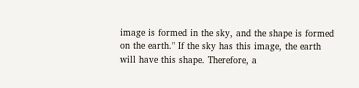image is formed in the sky, and the shape is formed on the earth." If the sky has this image, the earth will have this shape. Therefore, a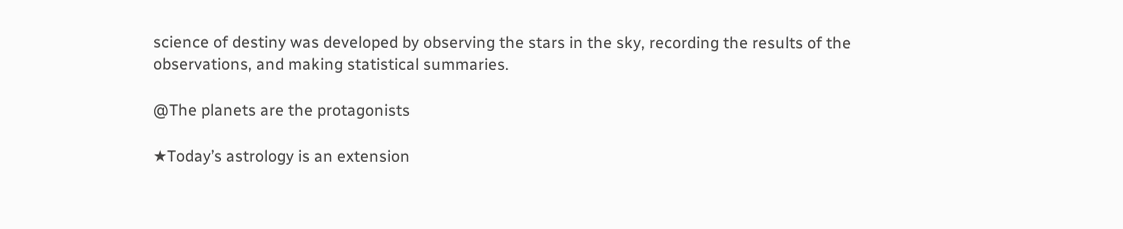science of destiny was developed by observing the stars in the sky, recording the results of the observations, and making statistical summaries.

@The planets are the protagonists

★Today’s astrology is an extension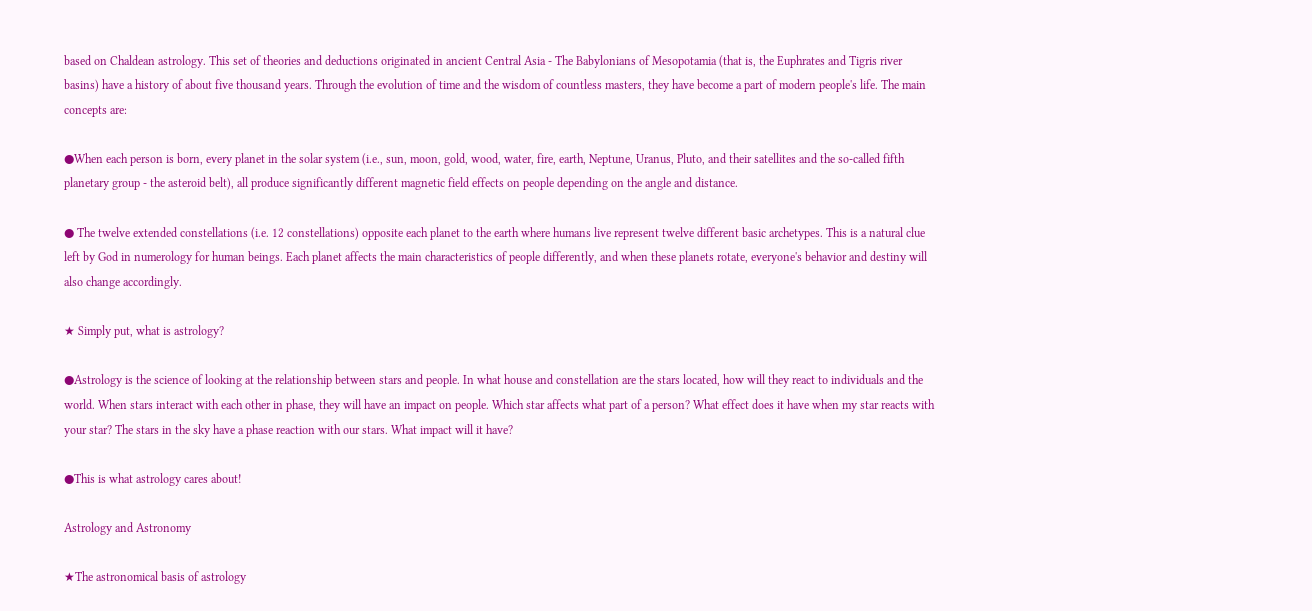based on Chaldean astrology. This set of theories and deductions originated in ancient Central Asia - The Babylonians of Mesopotamia (that is, the Euphrates and Tigris river basins) have a history of about five thousand years. Through the evolution of time and the wisdom of countless masters, they have become a part of modern people's life. The main concepts are:

●When each person is born, every planet in the solar system (i.e., sun, moon, gold, wood, water, fire, earth, Neptune, Uranus, Pluto, and their satellites and the so-called fifth planetary group - the asteroid belt), all produce significantly different magnetic field effects on people depending on the angle and distance.

● The twelve extended constellations (i.e. 12 constellations) opposite each planet to the earth where humans live represent twelve different basic archetypes. This is a natural clue left by God in numerology for human beings. Each planet affects the main characteristics of people differently, and when these planets rotate, everyone's behavior and destiny will also change accordingly.

★ Simply put, what is astrology?

●Astrology is the science of looking at the relationship between stars and people. In what house and constellation are the stars located, how will they react to individuals and the world. When stars interact with each other in phase, they will have an impact on people. Which star affects what part of a person? What effect does it have when my star reacts with your star? The stars in the sky have a phase reaction with our stars. What impact will it have?

●This is what astrology cares about!

Astrology and Astronomy

★The astronomical basis of astrology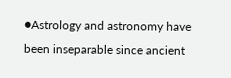●Astrology and astronomy have been inseparable since ancient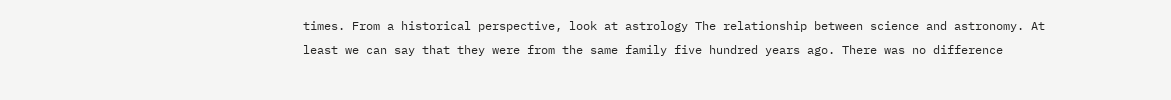times. From a historical perspective, look at astrology The relationship between science and astronomy. At least we can say that they were from the same family five hundred years ago. There was no difference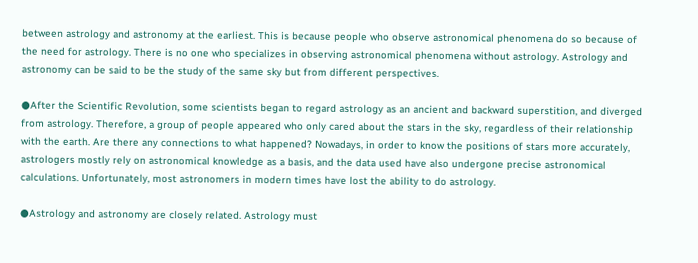between astrology and astronomy at the earliest. This is because people who observe astronomical phenomena do so because of the need for astrology. There is no one who specializes in observing astronomical phenomena without astrology. Astrology and astronomy can be said to be the study of the same sky but from different perspectives.

●After the Scientific Revolution, some scientists began to regard astrology as an ancient and backward superstition, and diverged from astrology. Therefore, a group of people appeared who only cared about the stars in the sky, regardless of their relationship with the earth. Are there any connections to what happened? Nowadays, in order to know the positions of stars more accurately, astrologers mostly rely on astronomical knowledge as a basis, and the data used have also undergone precise astronomical calculations. Unfortunately, most astronomers in modern times have lost the ability to do astrology.

●Astrology and astronomy are closely related. Astrology must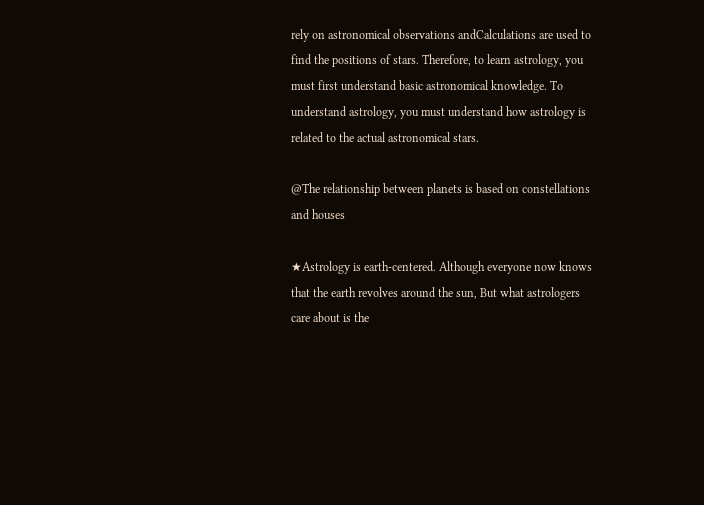rely on astronomical observations andCalculations are used to find the positions of stars. Therefore, to learn astrology, you must first understand basic astronomical knowledge. To understand astrology, you must understand how astrology is related to the actual astronomical stars.

@The relationship between planets is based on constellations and houses

★Astrology is earth-centered. Although everyone now knows that the earth revolves around the sun, But what astrologers care about is the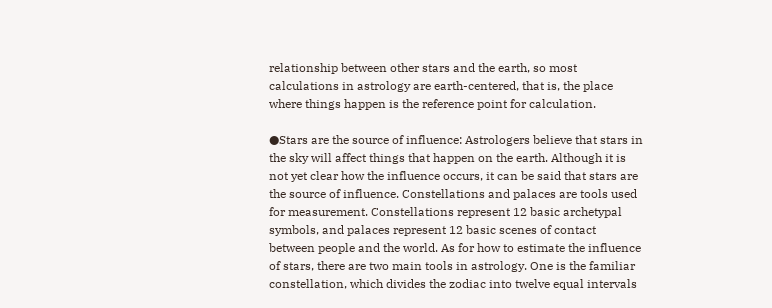relationship between other stars and the earth, so most calculations in astrology are earth-centered, that is, the place where things happen is the reference point for calculation.

●Stars are the source of influence: Astrologers believe that stars in the sky will affect things that happen on the earth. Although it is not yet clear how the influence occurs, it can be said that stars are the source of influence. Constellations and palaces are tools used for measurement. Constellations represent 12 basic archetypal symbols, and palaces represent 12 basic scenes of contact between people and the world. As for how to estimate the influence of stars, there are two main tools in astrology. One is the familiar constellation, which divides the zodiac into twelve equal intervals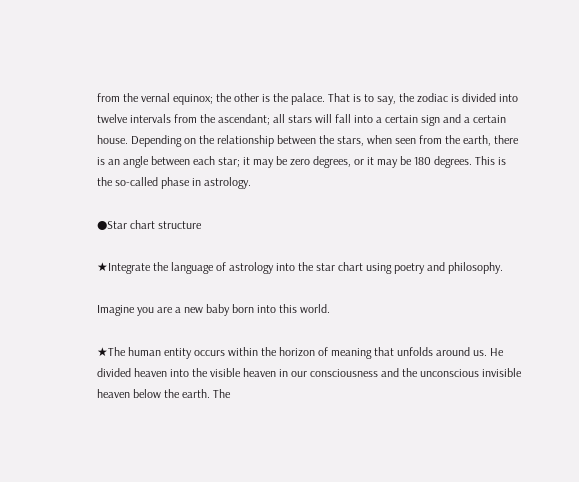from the vernal equinox; the other is the palace. That is to say, the zodiac is divided into twelve intervals from the ascendant; all stars will fall into a certain sign and a certain house. Depending on the relationship between the stars, when seen from the earth, there is an angle between each star; it may be zero degrees, or it may be 180 degrees. This is the so-called phase in astrology.

●Star chart structure

★Integrate the language of astrology into the star chart using poetry and philosophy.

Imagine you are a new baby born into this world.

★The human entity occurs within the horizon of meaning that unfolds around us. He divided heaven into the visible heaven in our consciousness and the unconscious invisible heaven below the earth. The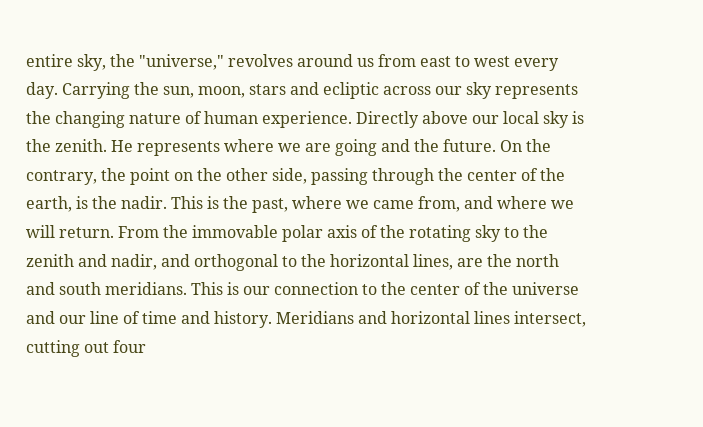entire sky, the "universe," revolves around us from east to west every day. Carrying the sun, moon, stars and ecliptic across our sky represents the changing nature of human experience. Directly above our local sky is the zenith. He represents where we are going and the future. On the contrary, the point on the other side, passing through the center of the earth, is the nadir. This is the past, where we came from, and where we will return. From the immovable polar axis of the rotating sky to the zenith and nadir, and orthogonal to the horizontal lines, are the north and south meridians. This is our connection to the center of the universe and our line of time and history. Meridians and horizontal lines intersect, cutting out four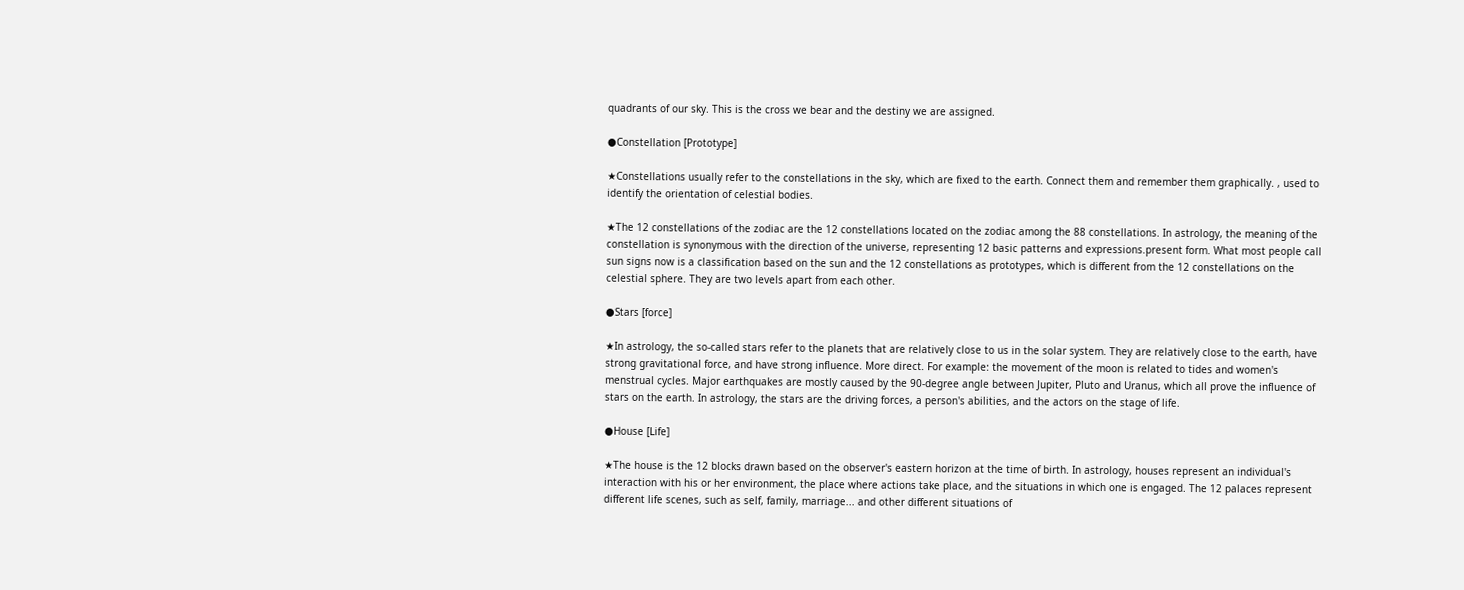quadrants of our sky. This is the cross we bear and the destiny we are assigned.

●Constellation [Prototype]

★Constellations usually refer to the constellations in the sky, which are fixed to the earth. Connect them and remember them graphically. , used to identify the orientation of celestial bodies.

★The 12 constellations of the zodiac are the 12 constellations located on the zodiac among the 88 constellations. In astrology, the meaning of the constellation is synonymous with the direction of the universe, representing 12 basic patterns and expressions.present form. What most people call sun signs now is a classification based on the sun and the 12 constellations as prototypes, which is different from the 12 constellations on the celestial sphere. They are two levels apart from each other.

●Stars [force]

★In astrology, the so-called stars refer to the planets that are relatively close to us in the solar system. They are relatively close to the earth, have strong gravitational force, and have strong influence. More direct. For example: the movement of the moon is related to tides and women's menstrual cycles. Major earthquakes are mostly caused by the 90-degree angle between Jupiter, Pluto and Uranus, which all prove the influence of stars on the earth. In astrology, the stars are the driving forces, a person's abilities, and the actors on the stage of life.

●House [Life]

★The house is the 12 blocks drawn based on the observer's eastern horizon at the time of birth. In astrology, houses represent an individual's interaction with his or her environment, the place where actions take place, and the situations in which one is engaged. The 12 palaces represent different life scenes, such as self, family, marriage... and other different situations of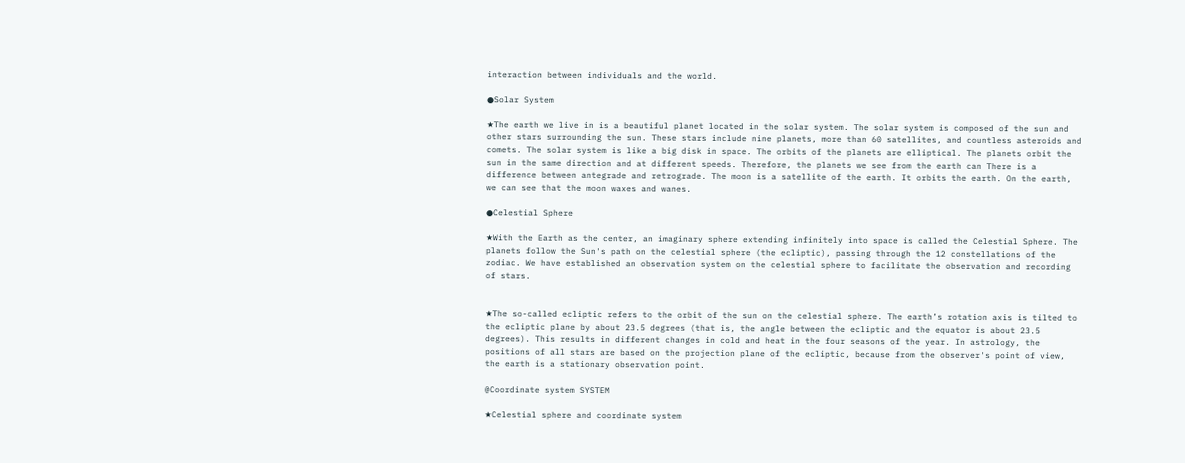interaction between individuals and the world.

●Solar System

★The earth we live in is a beautiful planet located in the solar system. The solar system is composed of the sun and other stars surrounding the sun. These stars include nine planets, more than 60 satellites, and countless asteroids and comets. The solar system is like a big disk in space. The orbits of the planets are elliptical. The planets orbit the sun in the same direction and at different speeds. Therefore, the planets we see from the earth can There is a difference between antegrade and retrograde. The moon is a satellite of the earth. It orbits the earth. On the earth, we can see that the moon waxes and wanes.

●Celestial Sphere

★With the Earth as the center, an imaginary sphere extending infinitely into space is called the Celestial Sphere. The planets follow the Sun's path on the celestial sphere (the ecliptic), passing through the 12 constellations of the zodiac. We have established an observation system on the celestial sphere to facilitate the observation and recording of stars.


★The so-called ecliptic refers to the orbit of the sun on the celestial sphere. The earth’s rotation axis is tilted to the ecliptic plane by about 23.5 degrees (that is, the angle between the ecliptic and the equator is about 23.5 degrees). This results in different changes in cold and heat in the four seasons of the year. In astrology, the positions of all stars are based on the projection plane of the ecliptic, because from the observer's point of view, the earth is a stationary observation point.

@Coordinate system SYSTEM

★Celestial sphere and coordinate system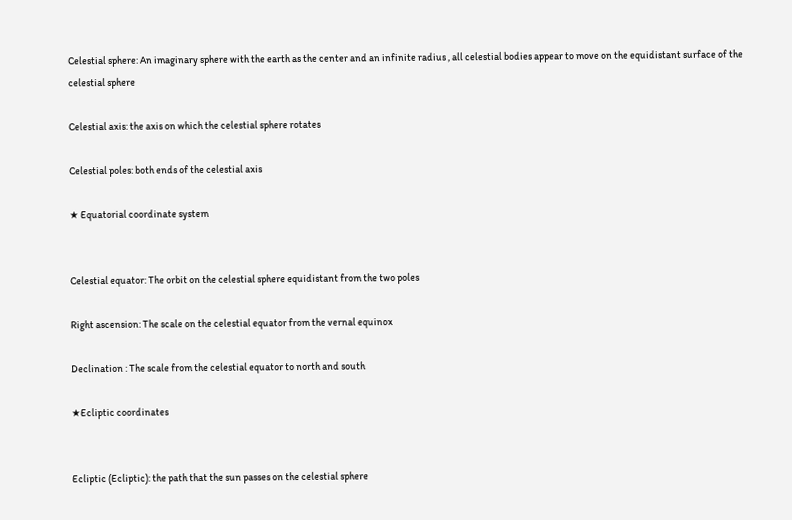Celestial sphere: An imaginary sphere with the earth as the center and an infinite radius , all celestial bodies appear to move on the equidistant surface of the celestial sphere

Celestial axis: the axis on which the celestial sphere rotates

Celestial poles: both ends of the celestial axis

★ Equatorial coordinate system


Celestial equator: The orbit on the celestial sphere equidistant from the two poles

Right ascension: The scale on the celestial equator from the vernal equinox

Declination : The scale from the celestial equator to north and south

★Ecliptic coordinates


Ecliptic (Ecliptic): the path that the sun passes on the celestial sphere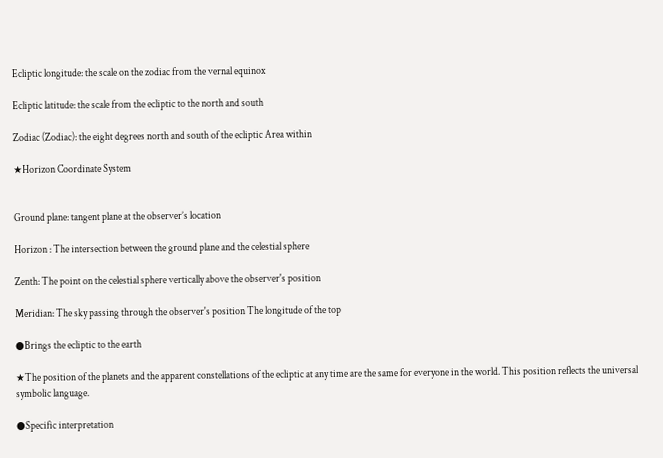Ecliptic longitude: the scale on the zodiac from the vernal equinox

Ecliptic latitude: the scale from the ecliptic to the north and south

Zodiac (Zodiac): the eight degrees north and south of the ecliptic Area within

★Horizon Coordinate System


Ground plane: tangent plane at the observer’s location

Horizon : The intersection between the ground plane and the celestial sphere

Zenth: The point on the celestial sphere vertically above the observer's position

Meridian: The sky passing through the observer's position The longitude of the top

●Brings the ecliptic to the earth

★The position of the planets and the apparent constellations of the ecliptic at any time are the same for everyone in the world. This position reflects the universal symbolic language.

●Specific interpretation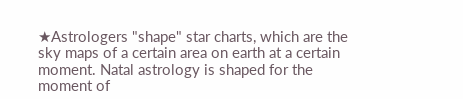★Astrologers "shape" star charts, which are the sky maps of a certain area on earth at a certain moment. Natal astrology is shaped for the moment of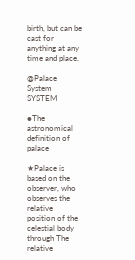birth, but can be cast for anything at any time and place.

@Palace System SYSTEM

●The astronomical definition of palace

★Palace is based on the observer, who observes the relative position of the celestial body through The relative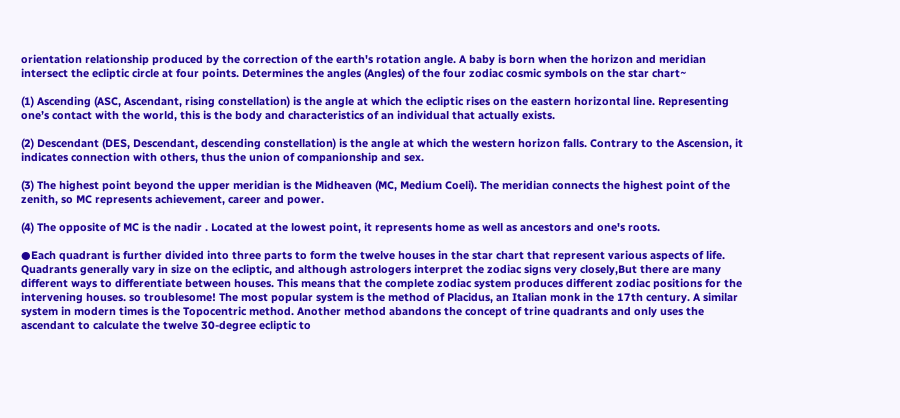orientation relationship produced by the correction of the earth's rotation angle. A baby is born when the horizon and meridian intersect the ecliptic circle at four points. Determines the angles (Angles) of the four zodiac cosmic symbols on the star chart~

(1) Ascending (ASC, Ascendant, rising constellation) is the angle at which the ecliptic rises on the eastern horizontal line. Representing one’s contact with the world, this is the body and characteristics of an individual that actually exists.

(2) Descendant (DES, Descendant, descending constellation) is the angle at which the western horizon falls. Contrary to the Ascension, it indicates connection with others, thus the union of companionship and sex.

(3) The highest point beyond the upper meridian is the Midheaven (MC, Medium Coeli). The meridian connects the highest point of the zenith, so MC represents achievement, career and power.

(4) The opposite of MC is the nadir . Located at the lowest point, it represents home as well as ancestors and one's roots.

●Each quadrant is further divided into three parts to form the twelve houses in the star chart that represent various aspects of life. Quadrants generally vary in size on the ecliptic, and although astrologers interpret the zodiac signs very closely,But there are many different ways to differentiate between houses. This means that the complete zodiac system produces different zodiac positions for the intervening houses. so troublesome! The most popular system is the method of Placidus, an Italian monk in the 17th century. A similar system in modern times is the Topocentric method. Another method abandons the concept of trine quadrants and only uses the ascendant to calculate the twelve 30-degree ecliptic to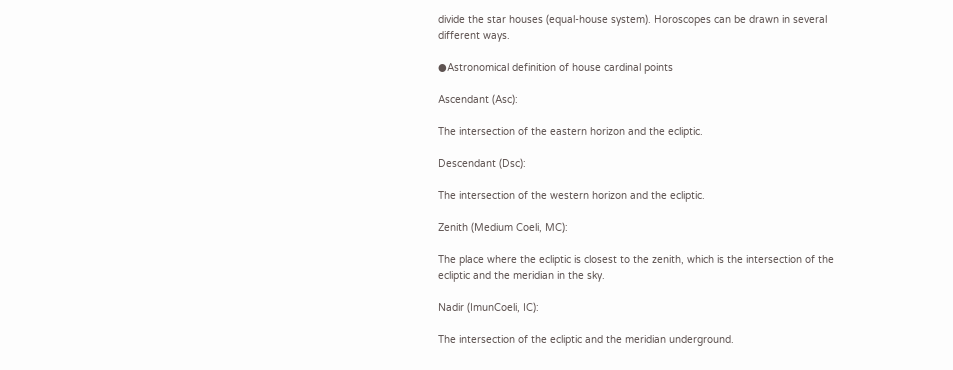divide the star houses (equal-house system). Horoscopes can be drawn in several different ways.

●Astronomical definition of house cardinal points

Ascendant (Asc):

The intersection of the eastern horizon and the ecliptic.

Descendant (Dsc):

The intersection of the western horizon and the ecliptic.

Zenith (Medium Coeli, MC):

The place where the ecliptic is closest to the zenith, which is the intersection of the ecliptic and the meridian in the sky.

Nadir (ImunCoeli, IC):

The intersection of the ecliptic and the meridian underground.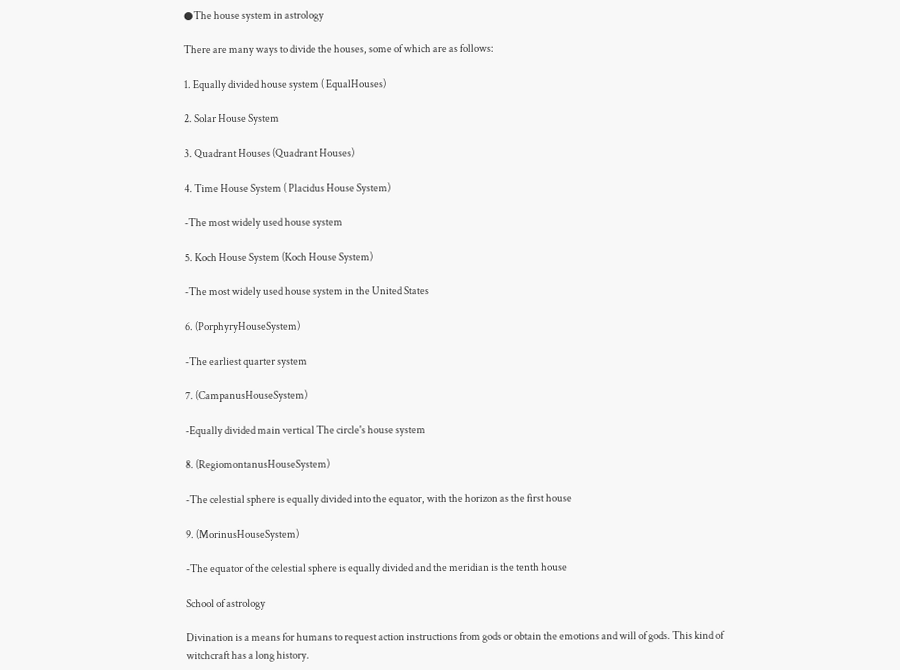●The house system in astrology

There are many ways to divide the houses, some of which are as follows:

1. Equally divided house system ( EqualHouses)

2. Solar House System

3. Quadrant Houses (Quadrant Houses)

4. Time House System ( Placidus House System)

-The most widely used house system

5. Koch House System (Koch House System)

-The most widely used house system in the United States

6. (PorphyryHouseSystem)

-The earliest quarter system

7. (CampanusHouseSystem)

-Equally divided main vertical The circle's house system

8. (RegiomontanusHouseSystem)

-The celestial sphere is equally divided into the equator, with the horizon as the first house

9. (MorinusHouseSystem)

-The equator of the celestial sphere is equally divided and the meridian is the tenth house

School of astrology

Divination is a means for humans to request action instructions from gods or obtain the emotions and will of gods. This kind of witchcraft has a long history.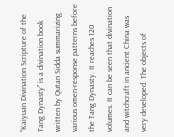"Kaiyuan Divination Scripture of the Tang Dynasty" is a divination book written by Qutan Sidda summarizing various omen-response patterns before the Tang Dynasty. It reaches 120 volumes. It can be seen that divination and witchcraft in ancient China was very developed. The objects of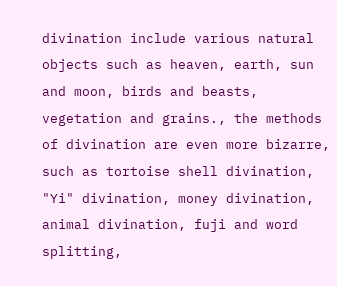divination include various natural objects such as heaven, earth, sun and moon, birds and beasts, vegetation and grains., the methods of divination are even more bizarre, such as tortoise shell divination, "Yi" divination, money divination, animal divination, fuji and word splitting,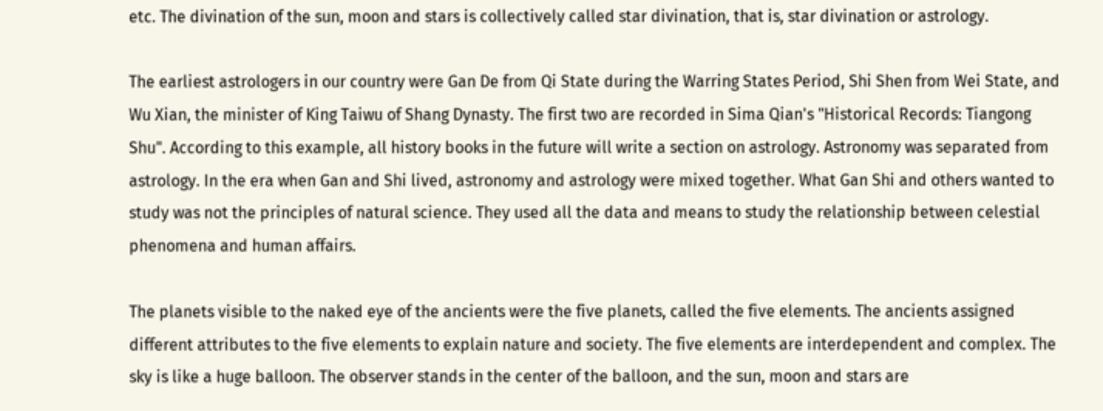etc. The divination of the sun, moon and stars is collectively called star divination, that is, star divination or astrology.

The earliest astrologers in our country were Gan De from Qi State during the Warring States Period, Shi Shen from Wei State, and Wu Xian, the minister of King Taiwu of Shang Dynasty. The first two are recorded in Sima Qian's "Historical Records: Tiangong Shu". According to this example, all history books in the future will write a section on astrology. Astronomy was separated from astrology. In the era when Gan and Shi lived, astronomy and astrology were mixed together. What Gan Shi and others wanted to study was not the principles of natural science. They used all the data and means to study the relationship between celestial phenomena and human affairs.

The planets visible to the naked eye of the ancients were the five planets, called the five elements. The ancients assigned different attributes to the five elements to explain nature and society. The five elements are interdependent and complex. The sky is like a huge balloon. The observer stands in the center of the balloon, and the sun, moon and stars are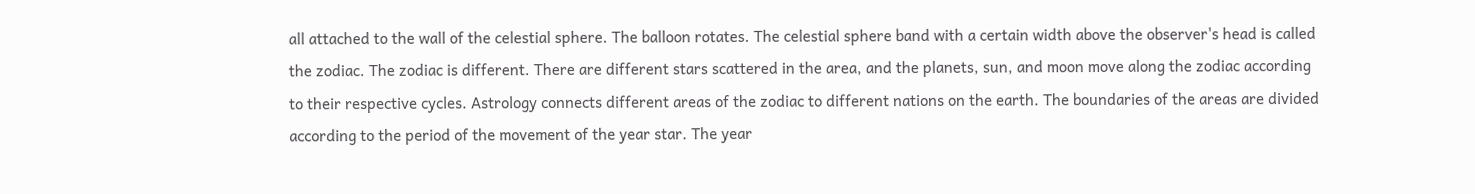all attached to the wall of the celestial sphere. The balloon rotates. The celestial sphere band with a certain width above the observer's head is called the zodiac. The zodiac is different. There are different stars scattered in the area, and the planets, sun, and moon move along the zodiac according to their respective cycles. Astrology connects different areas of the zodiac to different nations on the earth. The boundaries of the areas are divided according to the period of the movement of the year star. The year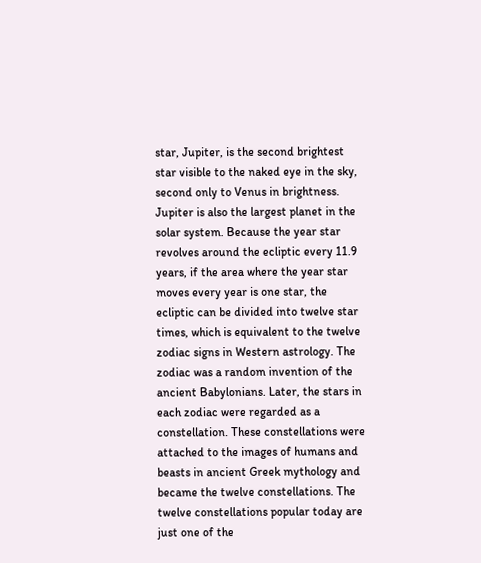star, Jupiter, is the second brightest star visible to the naked eye in the sky, second only to Venus in brightness. Jupiter is also the largest planet in the solar system. Because the year star revolves around the ecliptic every 11.9 years, if the area where the year star moves every year is one star, the ecliptic can be divided into twelve star times, which is equivalent to the twelve zodiac signs in Western astrology. The zodiac was a random invention of the ancient Babylonians. Later, the stars in each zodiac were regarded as a constellation. These constellations were attached to the images of humans and beasts in ancient Greek mythology and became the twelve constellations. The twelve constellations popular today are just one of the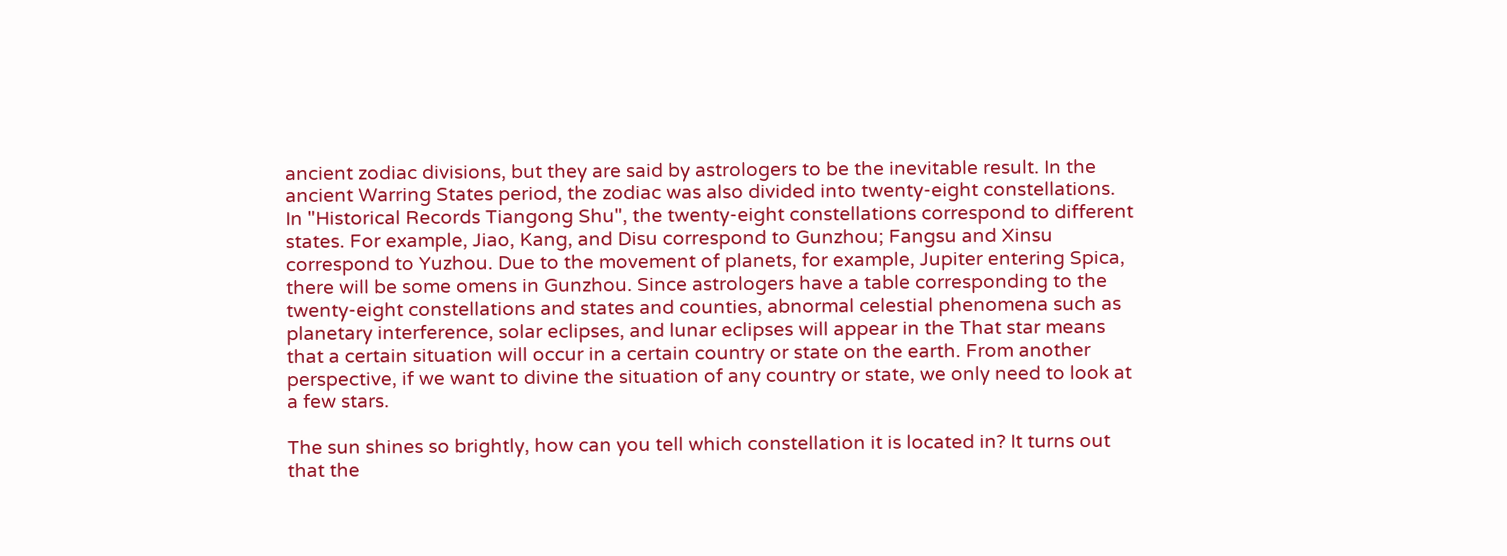ancient zodiac divisions, but they are said by astrologers to be the inevitable result. In the ancient Warring States period, the zodiac was also divided into twenty-eight constellations. In "Historical Records Tiangong Shu", the twenty-eight constellations correspond to different states. For example, Jiao, Kang, and Disu correspond to Gunzhou; Fangsu and Xinsu correspond to Yuzhou. Due to the movement of planets, for example, Jupiter entering Spica, there will be some omens in Gunzhou. Since astrologers have a table corresponding to the twenty-eight constellations and states and counties, abnormal celestial phenomena such as planetary interference, solar eclipses, and lunar eclipses will appear in the That star means that a certain situation will occur in a certain country or state on the earth. From another perspective, if we want to divine the situation of any country or state, we only need to look at a few stars.

The sun shines so brightly, how can you tell which constellation it is located in? It turns out that the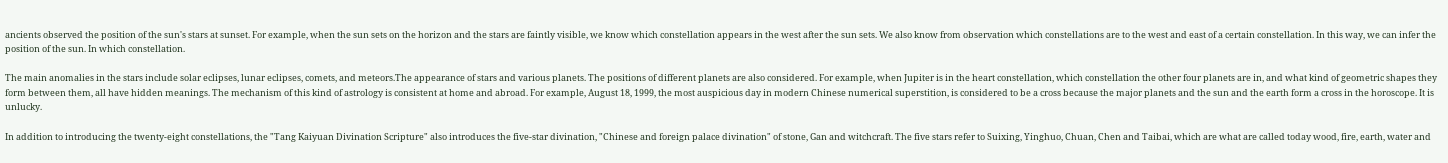ancients observed the position of the sun's stars at sunset. For example, when the sun sets on the horizon and the stars are faintly visible, we know which constellation appears in the west after the sun sets. We also know from observation which constellations are to the west and east of a certain constellation. In this way, we can infer the position of the sun. In which constellation.

The main anomalies in the stars include solar eclipses, lunar eclipses, comets, and meteors.The appearance of stars and various planets. The positions of different planets are also considered. For example, when Jupiter is in the heart constellation, which constellation the other four planets are in, and what kind of geometric shapes they form between them, all have hidden meanings. The mechanism of this kind of astrology is consistent at home and abroad. For example, August 18, 1999, the most auspicious day in modern Chinese numerical superstition, is considered to be a cross because the major planets and the sun and the earth form a cross in the horoscope. It is unlucky.

In addition to introducing the twenty-eight constellations, the "Tang Kaiyuan Divination Scripture" also introduces the five-star divination, "Chinese and foreign palace divination" of stone, Gan and witchcraft. The five stars refer to Suixing, Yinghuo, Chuan, Chen and Taibai, which are what are called today wood, fire, earth, water and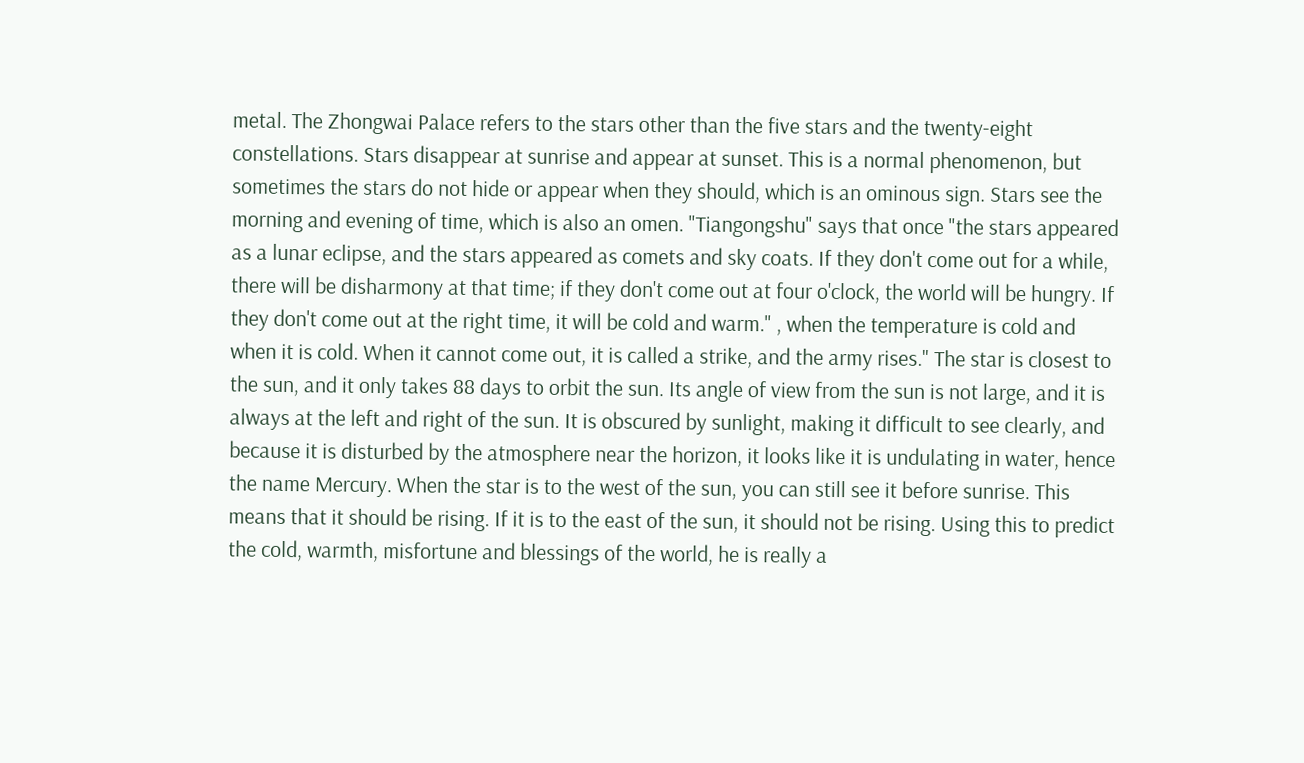metal. The Zhongwai Palace refers to the stars other than the five stars and the twenty-eight constellations. Stars disappear at sunrise and appear at sunset. This is a normal phenomenon, but sometimes the stars do not hide or appear when they should, which is an ominous sign. Stars see the morning and evening of time, which is also an omen. "Tiangongshu" says that once "the stars appeared as a lunar eclipse, and the stars appeared as comets and sky coats. If they don't come out for a while, there will be disharmony at that time; if they don't come out at four o'clock, the world will be hungry. If they don't come out at the right time, it will be cold and warm." , when the temperature is cold and when it is cold. When it cannot come out, it is called a strike, and the army rises." The star is closest to the sun, and it only takes 88 days to orbit the sun. Its angle of view from the sun is not large, and it is always at the left and right of the sun. It is obscured by sunlight, making it difficult to see clearly, and because it is disturbed by the atmosphere near the horizon, it looks like it is undulating in water, hence the name Mercury. When the star is to the west of the sun, you can still see it before sunrise. This means that it should be rising. If it is to the east of the sun, it should not be rising. Using this to predict the cold, warmth, misfortune and blessings of the world, he is really a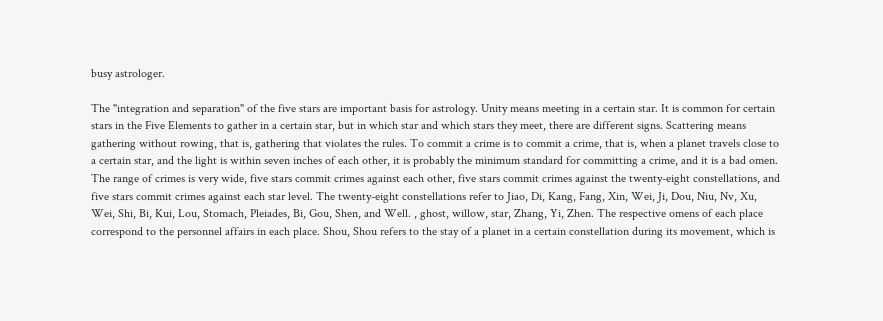busy astrologer.

The "integration and separation" of the five stars are important basis for astrology. Unity means meeting in a certain star. It is common for certain stars in the Five Elements to gather in a certain star, but in which star and which stars they meet, there are different signs. Scattering means gathering without rowing, that is, gathering that violates the rules. To commit a crime is to commit a crime, that is, when a planet travels close to a certain star, and the light is within seven inches of each other, it is probably the minimum standard for committing a crime, and it is a bad omen. The range of crimes is very wide, five stars commit crimes against each other, five stars commit crimes against the twenty-eight constellations, and five stars commit crimes against each star level. The twenty-eight constellations refer to Jiao, Di, Kang, Fang, Xin, Wei, Ji, Dou, Niu, Nv, Xu, Wei, Shi, Bi, Kui, Lou, Stomach, Pleiades, Bi, Gou, Shen, and Well. , ghost, willow, star, Zhang, Yi, Zhen. The respective omens of each place correspond to the personnel affairs in each place. Shou, Shou refers to the stay of a planet in a certain constellation during its movement, which is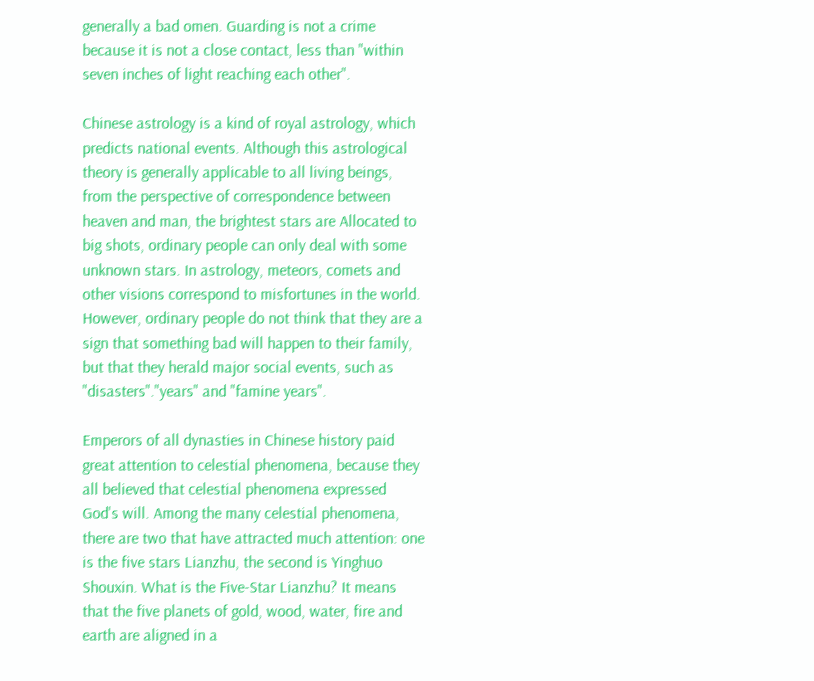generally a bad omen. Guarding is not a crime because it is not a close contact, less than "within seven inches of light reaching each other".

Chinese astrology is a kind of royal astrology, which predicts national events. Although this astrological theory is generally applicable to all living beings, from the perspective of correspondence between heaven and man, the brightest stars are Allocated to big shots, ordinary people can only deal with some unknown stars. In astrology, meteors, comets and other visions correspond to misfortunes in the world. However, ordinary people do not think that they are a sign that something bad will happen to their family, but that they herald major social events, such as "disasters"."years" and "famine years".

Emperors of all dynasties in Chinese history paid great attention to celestial phenomena, because they all believed that celestial phenomena expressed God's will. Among the many celestial phenomena, there are two that have attracted much attention: one is the five stars Lianzhu, the second is Yinghuo Shouxin. What is the Five-Star Lianzhu? It means that the five planets of gold, wood, water, fire and earth are aligned in a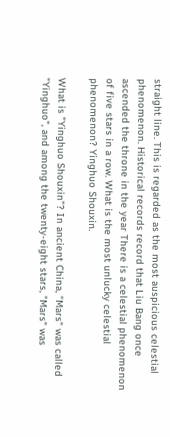straight line. This is regarded as the most auspicious celestial phenomenon. Historical records record that Liu Bang once ascended the throne in the year There is a celestial phenomenon of five stars in a row. What is the most unlucky celestial phenomenon? Yinghuo Shouxin.

What is "Yinghuo Shouxin"? In ancient China, "Mars" was called "Yinghuo", and among the twenty-eight stars, "Mars" was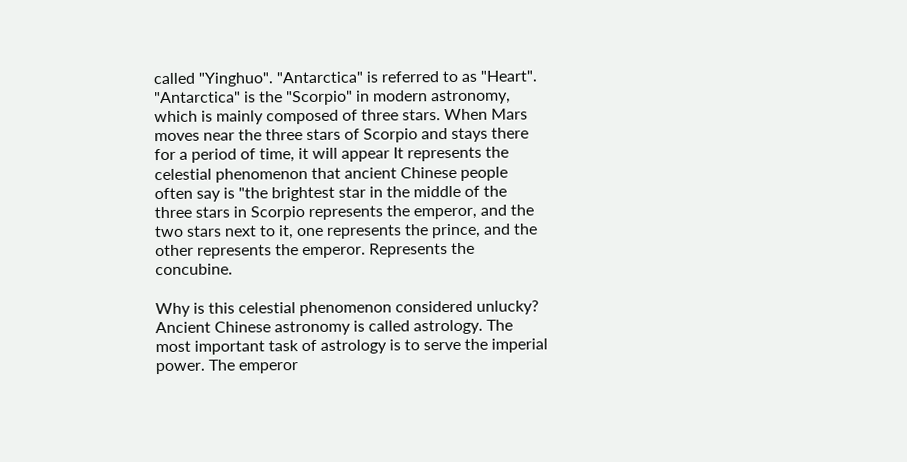called "Yinghuo". "Antarctica" is referred to as "Heart". "Antarctica" is the "Scorpio" in modern astronomy, which is mainly composed of three stars. When Mars moves near the three stars of Scorpio and stays there for a period of time, it will appear It represents the celestial phenomenon that ancient Chinese people often say is "the brightest star in the middle of the three stars in Scorpio represents the emperor, and the two stars next to it, one represents the prince, and the other represents the emperor. Represents the concubine.

Why is this celestial phenomenon considered unlucky? Ancient Chinese astronomy is called astrology. The most important task of astrology is to serve the imperial power. The emperor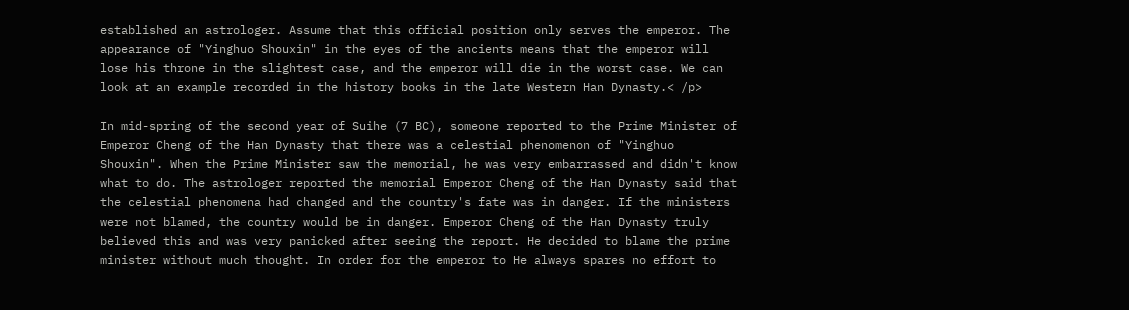established an astrologer. Assume that this official position only serves the emperor. The appearance of "Yinghuo Shouxin" in the eyes of the ancients means that the emperor will lose his throne in the slightest case, and the emperor will die in the worst case. We can look at an example recorded in the history books in the late Western Han Dynasty.< /p>

In mid-spring of the second year of Suihe (7 BC), someone reported to the Prime Minister of Emperor Cheng of the Han Dynasty that there was a celestial phenomenon of "Yinghuo Shouxin". When the Prime Minister saw the memorial, he was very embarrassed and didn't know what to do. The astrologer reported the memorial Emperor Cheng of the Han Dynasty said that the celestial phenomena had changed and the country's fate was in danger. If the ministers were not blamed, the country would be in danger. Emperor Cheng of the Han Dynasty truly believed this and was very panicked after seeing the report. He decided to blame the prime minister without much thought. In order for the emperor to He always spares no effort to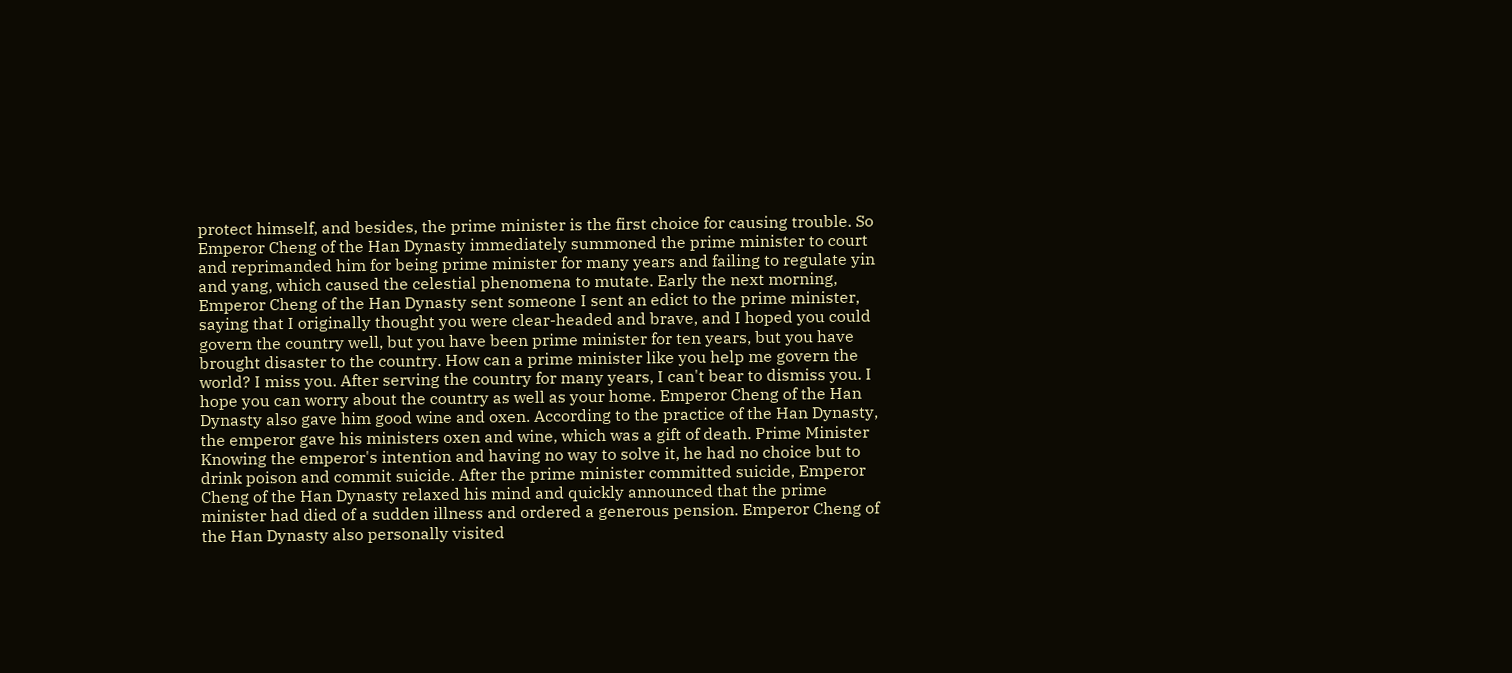protect himself, and besides, the prime minister is the first choice for causing trouble. So Emperor Cheng of the Han Dynasty immediately summoned the prime minister to court and reprimanded him for being prime minister for many years and failing to regulate yin and yang, which caused the celestial phenomena to mutate. Early the next morning, Emperor Cheng of the Han Dynasty sent someone I sent an edict to the prime minister, saying that I originally thought you were clear-headed and brave, and I hoped you could govern the country well, but you have been prime minister for ten years, but you have brought disaster to the country. How can a prime minister like you help me govern the world? I miss you. After serving the country for many years, I can't bear to dismiss you. I hope you can worry about the country as well as your home. Emperor Cheng of the Han Dynasty also gave him good wine and oxen. According to the practice of the Han Dynasty, the emperor gave his ministers oxen and wine, which was a gift of death. Prime Minister Knowing the emperor's intention and having no way to solve it, he had no choice but to drink poison and commit suicide. After the prime minister committed suicide, Emperor Cheng of the Han Dynasty relaxed his mind and quickly announced that the prime minister had died of a sudden illness and ordered a generous pension. Emperor Cheng of the Han Dynasty also personally visited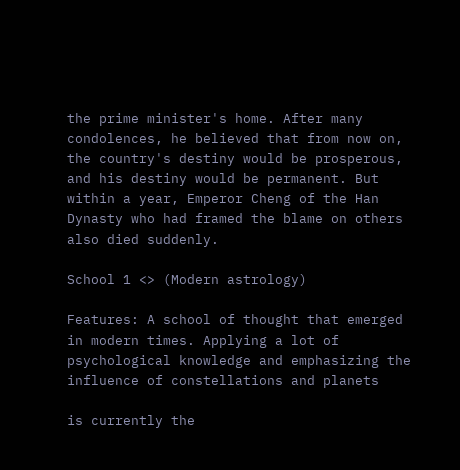the prime minister's home. After many condolences, he believed that from now on, the country's destiny would be prosperous, and his destiny would be permanent. But within a year, Emperor Cheng of the Han Dynasty who had framed the blame on others also died suddenly.

School 1 <> (Modern astrology)

Features: A school of thought that emerged in modern times. Applying a lot of psychological knowledge and emphasizing the influence of constellations and planets

is currently the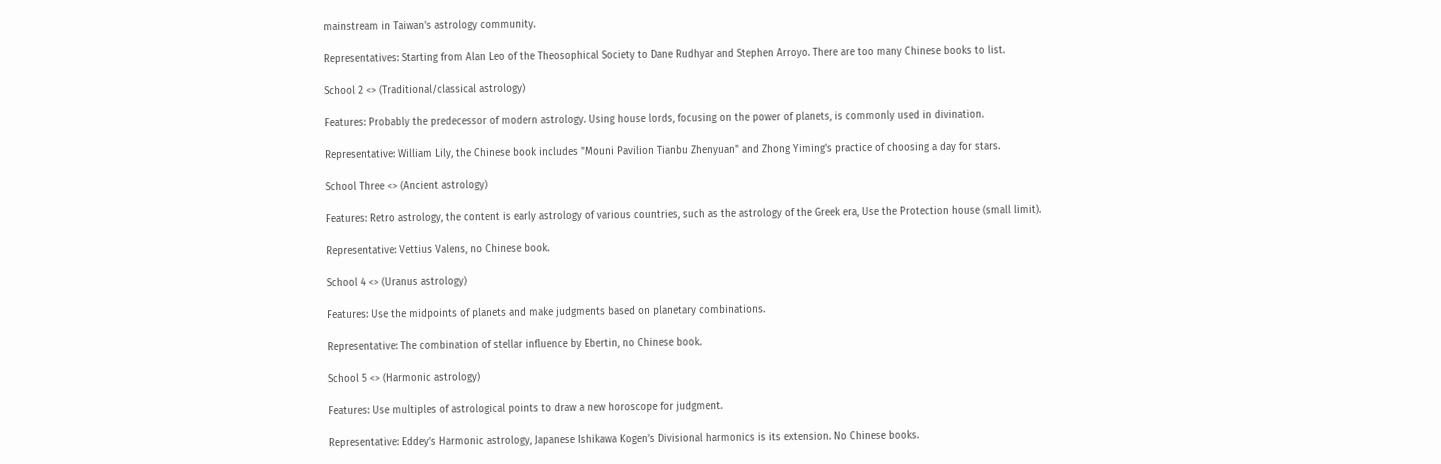mainstream in Taiwan's astrology community.

Representatives: Starting from Alan Leo of the Theosophical Society to Dane Rudhyar and Stephen Arroyo. There are too many Chinese books to list.

School 2 <> (Traditional/classical astrology)

Features: Probably the predecessor of modern astrology. Using house lords, focusing on the power of planets, is commonly used in divination.

Representative: William Lily, the Chinese book includes "Mouni Pavilion Tianbu Zhenyuan" and Zhong Yiming's practice of choosing a day for stars.

School Three <> (Ancient astrology)

Features: Retro astrology, the content is early astrology of various countries, such as the astrology of the Greek era, Use the Protection house (small limit).

Representative: Vettius Valens, no Chinese book.

School 4 <> (Uranus astrology)

Features: Use the midpoints of planets and make judgments based on planetary combinations.

Representative: The combination of stellar influence by Ebertin, no Chinese book.

School 5 <> (Harmonic astrology)

Features: Use multiples of astrological points to draw a new horoscope for judgment.

Representative: Eddey’s Harmonic astrology, Japanese Ishikawa Kogen’s Divisional harmonics is its extension. No Chinese books.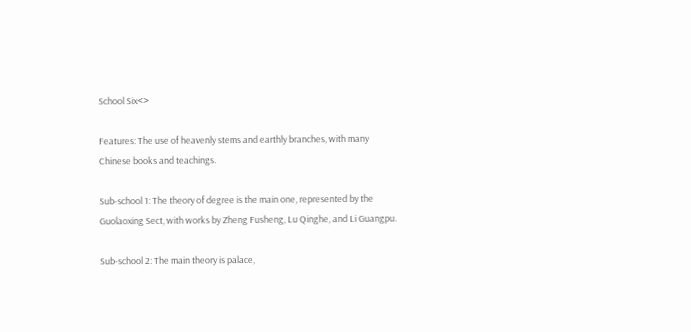School Six<>

Features: The use of heavenly stems and earthly branches, with many Chinese books and teachings.

Sub-school 1: The theory of degree is the main one, represented by the Guolaoxing Sect, with works by Zheng Fusheng, Lu Qinghe, and Li Guangpu.

Sub-school 2: The main theory is palace,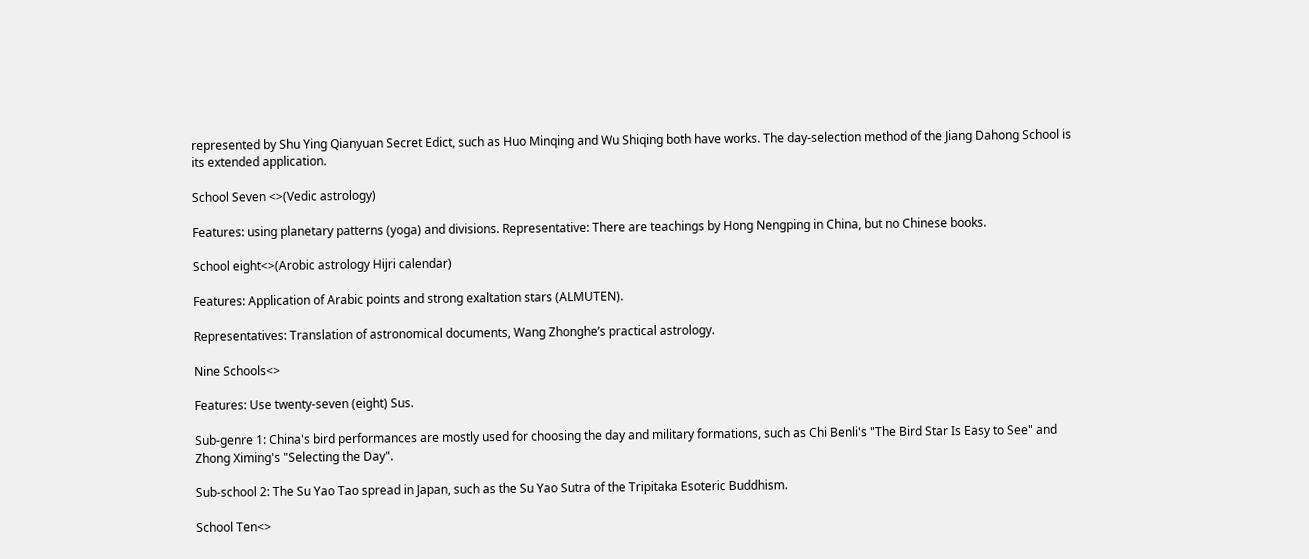represented by Shu Ying Qianyuan Secret Edict, such as Huo Minqing and Wu Shiqing both have works. The day-selection method of the Jiang Dahong School is its extended application.

School Seven <>(Vedic astrology)

Features: using planetary patterns (yoga) and divisions. Representative: There are teachings by Hong Nengping in China, but no Chinese books.

School eight<>(Arobic astrology Hijri calendar)

Features: Application of Arabic points and strong exaltation stars (ALMUTEN).

Representatives: Translation of astronomical documents, Wang Zhonghe’s practical astrology.

Nine Schools<>

Features: Use twenty-seven (eight) Sus.

Sub-genre 1: China's bird performances are mostly used for choosing the day and military formations, such as Chi Benli's "The Bird Star Is Easy to See" and Zhong Ximing's "Selecting the Day".

Sub-school 2: The Su Yao Tao spread in Japan, such as the Su Yao Sutra of the Tripitaka Esoteric Buddhism.

School Ten<>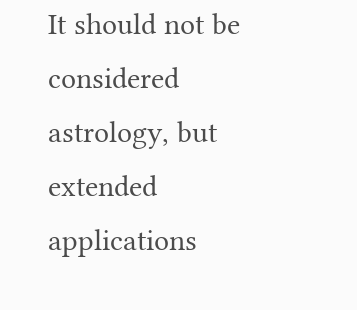It should not be considered astrology, but extended applications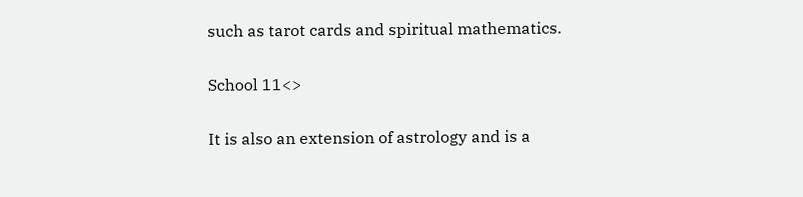such as tarot cards and spiritual mathematics.

School 11<>

It is also an extension of astrology and is a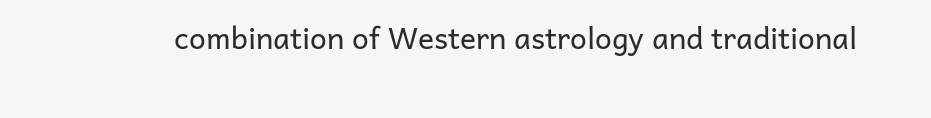combination of Western astrology and traditional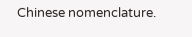Chinese nomenclature.